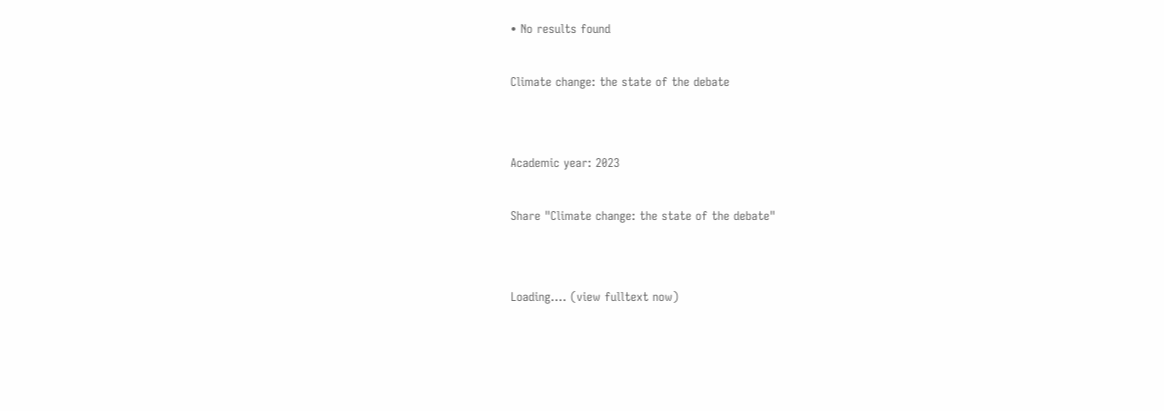• No results found

Climate change: the state of the debate


Academic year: 2023

Share "Climate change: the state of the debate"


Loading.... (view fulltext now)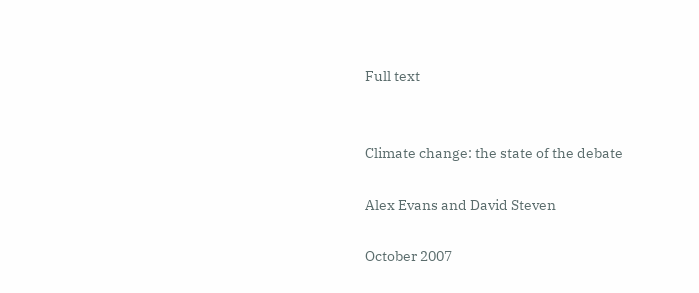Full text


Climate change: the state of the debate

Alex Evans and David Steven

October 2007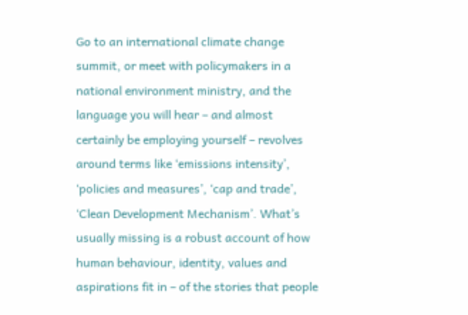Go to an international climate change summit, or meet with policymakers in a national environment ministry, and the language you will hear – and almost certainly be employing yourself – revolves around terms like ‘emissions intensity’, ‘policies and measures’, ‘cap and trade’, ‘Clean Development Mechanism’. What’s usually missing is a robust account of how human behaviour, identity, values and aspirations fit in – of the stories that people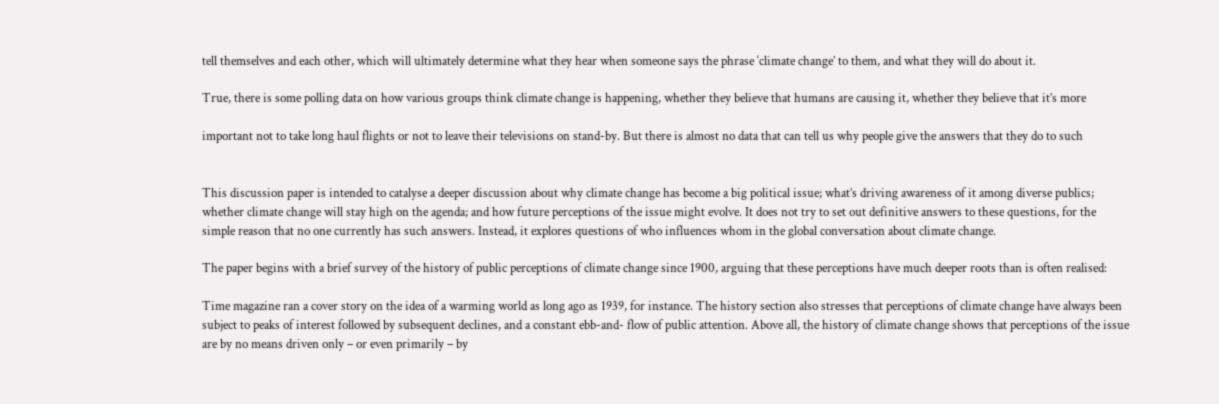tell themselves and each other, which will ultimately determine what they hear when someone says the phrase ‘climate change’ to them, and what they will do about it.

True, there is some polling data on how various groups think climate change is happening, whether they believe that humans are causing it, whether they believe that it’s more

important not to take long haul flights or not to leave their televisions on stand-by. But there is almost no data that can tell us why people give the answers that they do to such


This discussion paper is intended to catalyse a deeper discussion about why climate change has become a big political issue; what’s driving awareness of it among diverse publics; whether climate change will stay high on the agenda; and how future perceptions of the issue might evolve. It does not try to set out definitive answers to these questions, for the simple reason that no one currently has such answers. Instead, it explores questions of who influences whom in the global conversation about climate change.

The paper begins with a brief survey of the history of public perceptions of climate change since 1900, arguing that these perceptions have much deeper roots than is often realised:

Time magazine ran a cover story on the idea of a warming world as long ago as 1939, for instance. The history section also stresses that perceptions of climate change have always been subject to peaks of interest followed by subsequent declines, and a constant ebb-and- flow of public attention. Above all, the history of climate change shows that perceptions of the issue are by no means driven only – or even primarily – by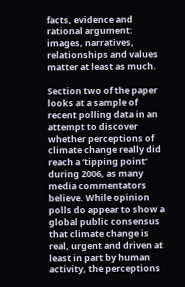facts, evidence and rational argument: images, narratives, relationships and values matter at least as much.

Section two of the paper looks at a sample of recent polling data in an attempt to discover whether perceptions of climate change really did reach a ‘tipping point’ during 2006, as many media commentators believe. While opinion polls do appear to show a global public consensus that climate change is real, urgent and driven at least in part by human activity, the perceptions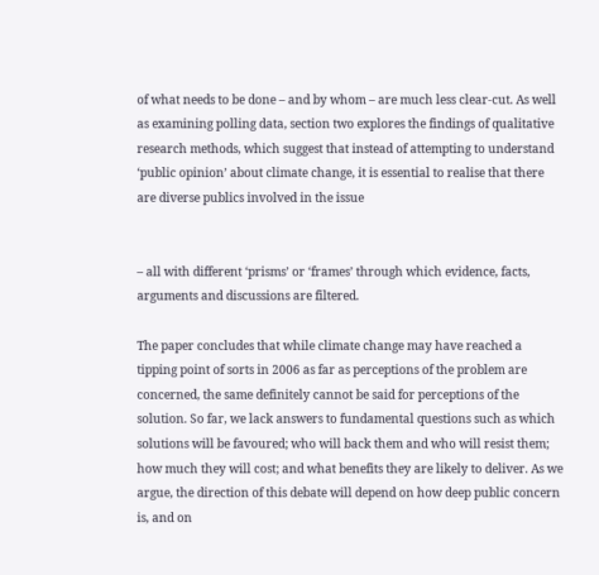of what needs to be done – and by whom – are much less clear-cut. As well as examining polling data, section two explores the findings of qualitative research methods, which suggest that instead of attempting to understand ‘public opinion’ about climate change, it is essential to realise that there are diverse publics involved in the issue


– all with different ‘prisms’ or ‘frames’ through which evidence, facts, arguments and discussions are filtered.

The paper concludes that while climate change may have reached a tipping point of sorts in 2006 as far as perceptions of the problem are concerned, the same definitely cannot be said for perceptions of the solution. So far, we lack answers to fundamental questions such as which solutions will be favoured; who will back them and who will resist them; how much they will cost; and what benefits they are likely to deliver. As we argue, the direction of this debate will depend on how deep public concern is, and on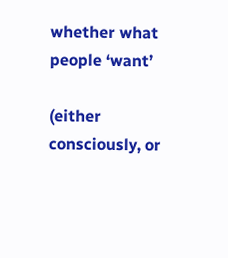whether what people ‘want’

(either consciously, or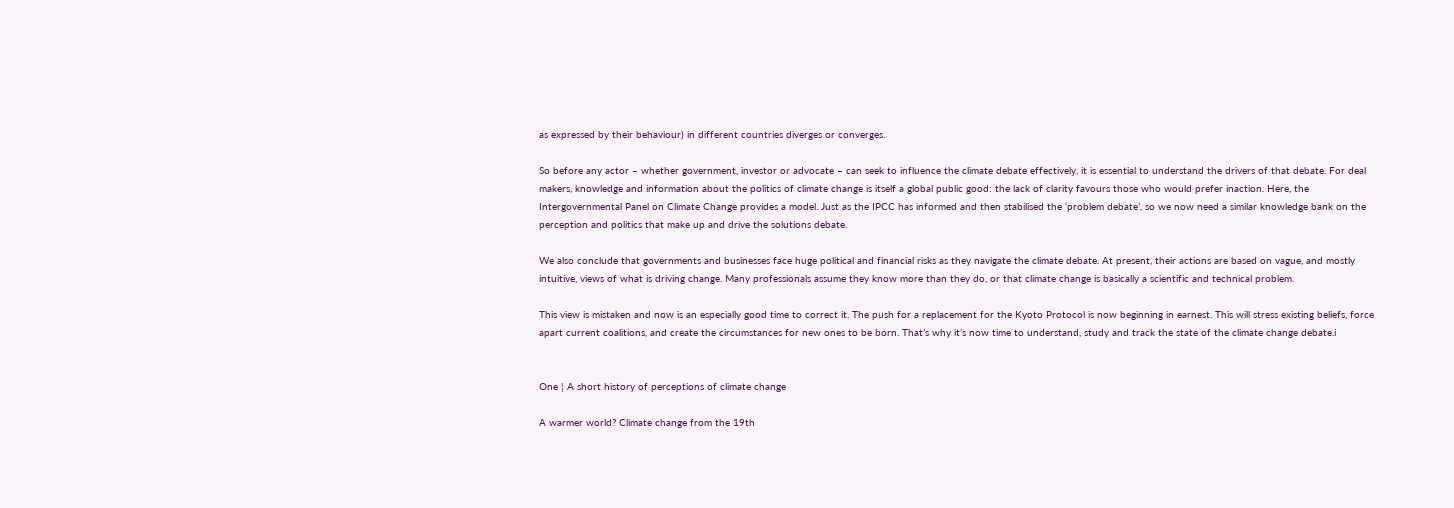as expressed by their behaviour) in different countries diverges or converges.

So before any actor – whether government, investor or advocate – can seek to influence the climate debate effectively, it is essential to understand the drivers of that debate. For deal makers, knowledge and information about the politics of climate change is itself a global public good: the lack of clarity favours those who would prefer inaction. Here, the Intergovernmental Panel on Climate Change provides a model. Just as the IPCC has informed and then stabilised the ‘problem debate’, so we now need a similar knowledge bank on the perception and politics that make up and drive the solutions debate.

We also conclude that governments and businesses face huge political and financial risks as they navigate the climate debate. At present, their actions are based on vague, and mostly intuitive, views of what is driving change. Many professionals assume they know more than they do, or that climate change is basically a scientific and technical problem.

This view is mistaken and now is an especially good time to correct it. The push for a replacement for the Kyoto Protocol is now beginning in earnest. This will stress existing beliefs, force apart current coalitions, and create the circumstances for new ones to be born. That’s why it’s now time to understand, study and track the state of the climate change debate.i


One ¦ A short history of perceptions of climate change

A warmer world? Climate change from the 19th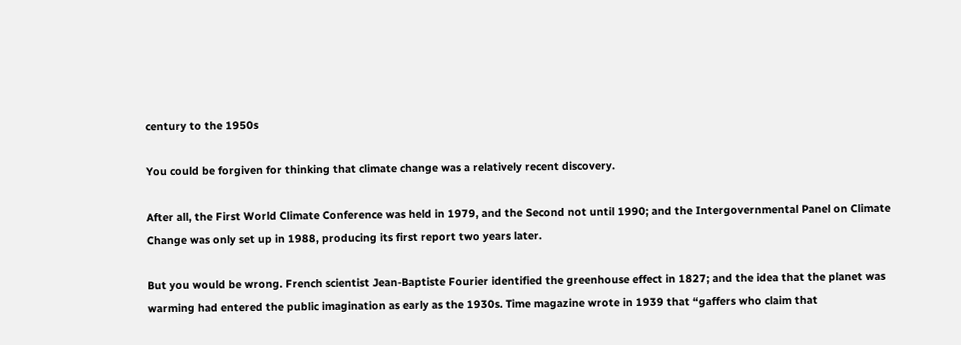century to the 1950s

You could be forgiven for thinking that climate change was a relatively recent discovery.

After all, the First World Climate Conference was held in 1979, and the Second not until 1990; and the Intergovernmental Panel on Climate Change was only set up in 1988, producing its first report two years later.

But you would be wrong. French scientist Jean-Baptiste Fourier identified the greenhouse effect in 1827; and the idea that the planet was warming had entered the public imagination as early as the 1930s. Time magazine wrote in 1939 that “gaffers who claim that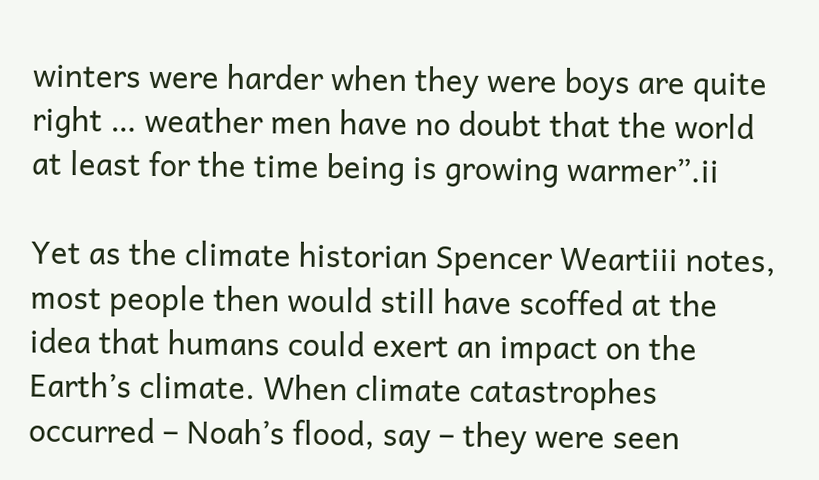winters were harder when they were boys are quite right … weather men have no doubt that the world at least for the time being is growing warmer”.ii

Yet as the climate historian Spencer Weartiii notes, most people then would still have scoffed at the idea that humans could exert an impact on the Earth’s climate. When climate catastrophes occurred – Noah’s flood, say – they were seen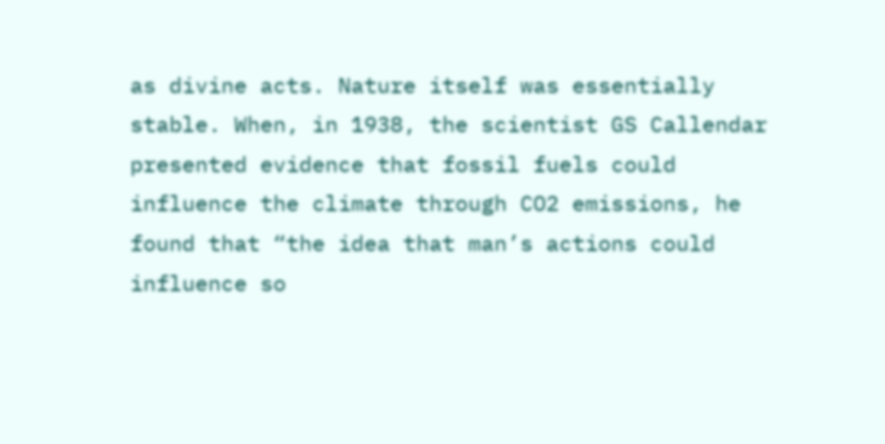as divine acts. Nature itself was essentially stable. When, in 1938, the scientist GS Callendar presented evidence that fossil fuels could influence the climate through CO2 emissions, he found that “the idea that man’s actions could influence so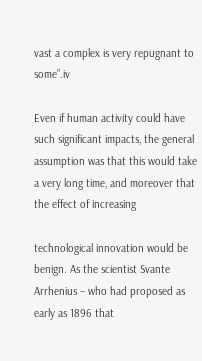vast a complex is very repugnant to some”.iv

Even if human activity could have such significant impacts, the general assumption was that this would take a very long time, and moreover that the effect of increasing

technological innovation would be benign. As the scientist Svante Arrhenius – who had proposed as early as 1896 that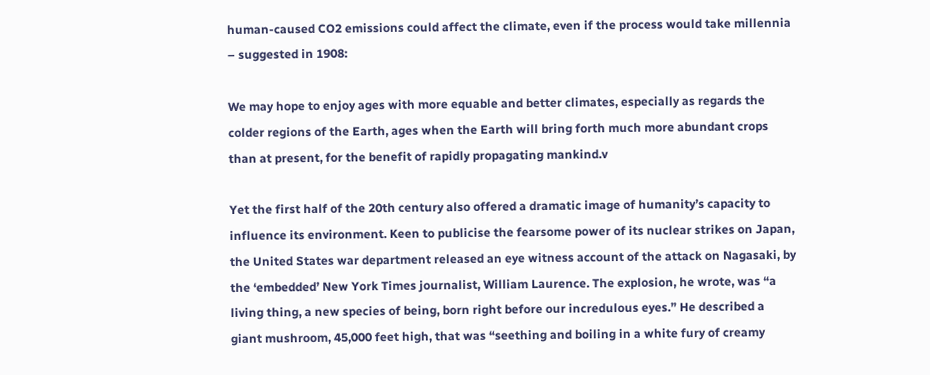human-caused CO2 emissions could affect the climate, even if the process would take millennia – suggested in 1908:

We may hope to enjoy ages with more equable and better climates, especially as regards the colder regions of the Earth, ages when the Earth will bring forth much more abundant crops than at present, for the benefit of rapidly propagating mankind.v

Yet the first half of the 20th century also offered a dramatic image of humanity’s capacity to influence its environment. Keen to publicise the fearsome power of its nuclear strikes on Japan, the United States war department released an eye witness account of the attack on Nagasaki, by the ‘embedded’ New York Times journalist, William Laurence. The explosion, he wrote, was “a living thing, a new species of being, born right before our incredulous eyes.” He described a giant mushroom, 45,000 feet high, that was “seething and boiling in a white fury of creamy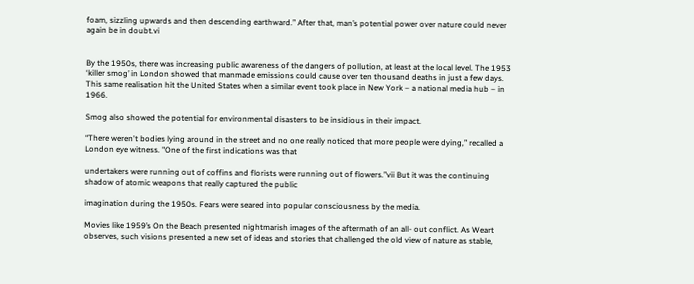foam, sizzling upwards and then descending earthward.” After that, man’s potential power over nature could never again be in doubt.vi


By the 1950s, there was increasing public awareness of the dangers of pollution, at least at the local level. The 1953 ‘killer smog’ in London showed that manmade emissions could cause over ten thousand deaths in just a few days. This same realisation hit the United States when a similar event took place in New York – a national media hub – in 1966.

Smog also showed the potential for environmental disasters to be insidious in their impact.

“There weren't bodies lying around in the street and no one really noticed that more people were dying,” recalled a London eye witness. "One of the first indications was that

undertakers were running out of coffins and florists were running out of flowers.”vii But it was the continuing shadow of atomic weapons that really captured the public

imagination during the 1950s. Fears were seared into popular consciousness by the media.

Movies like 1959’s On the Beach presented nightmarish images of the aftermath of an all- out conflict. As Weart observes, such visions presented a new set of ideas and stories that challenged the old view of nature as stable,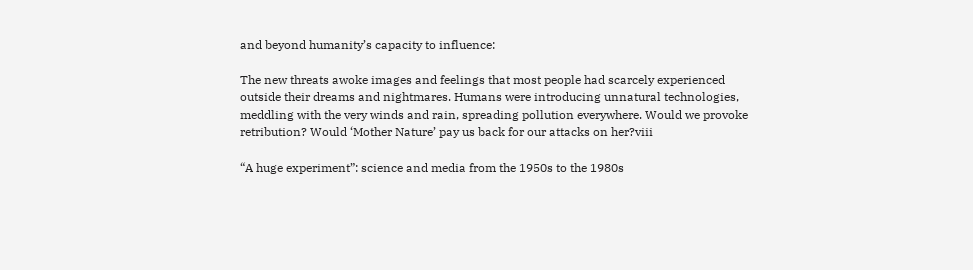and beyond humanity’s capacity to influence:

The new threats awoke images and feelings that most people had scarcely experienced outside their dreams and nightmares. Humans were introducing unnatural technologies, meddling with the very winds and rain, spreading pollution everywhere. Would we provoke retribution? Would ‘Mother Nature’ pay us back for our attacks on her?viii

“A huge experiment”: science and media from the 1950s to the 1980s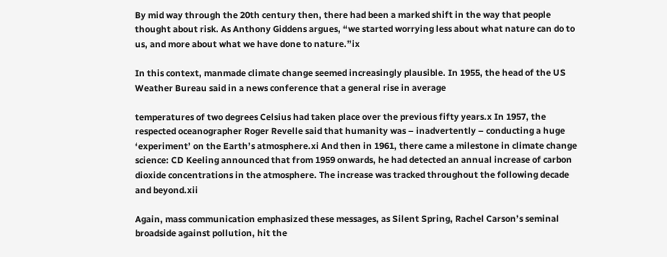By mid way through the 20th century then, there had been a marked shift in the way that people thought about risk. As Anthony Giddens argues, “we started worrying less about what nature can do to us, and more about what we have done to nature.”ix

In this context, manmade climate change seemed increasingly plausible. In 1955, the head of the US Weather Bureau said in a news conference that a general rise in average

temperatures of two degrees Celsius had taken place over the previous fifty years.x In 1957, the respected oceanographer Roger Revelle said that humanity was – inadvertently – conducting a huge ‘experiment’ on the Earth’s atmosphere.xi And then in 1961, there came a milestone in climate change science: CD Keeling announced that from 1959 onwards, he had detected an annual increase of carbon dioxide concentrations in the atmosphere. The increase was tracked throughout the following decade and beyond.xii

Again, mass communication emphasized these messages, as Silent Spring, Rachel Carson’s seminal broadside against pollution, hit the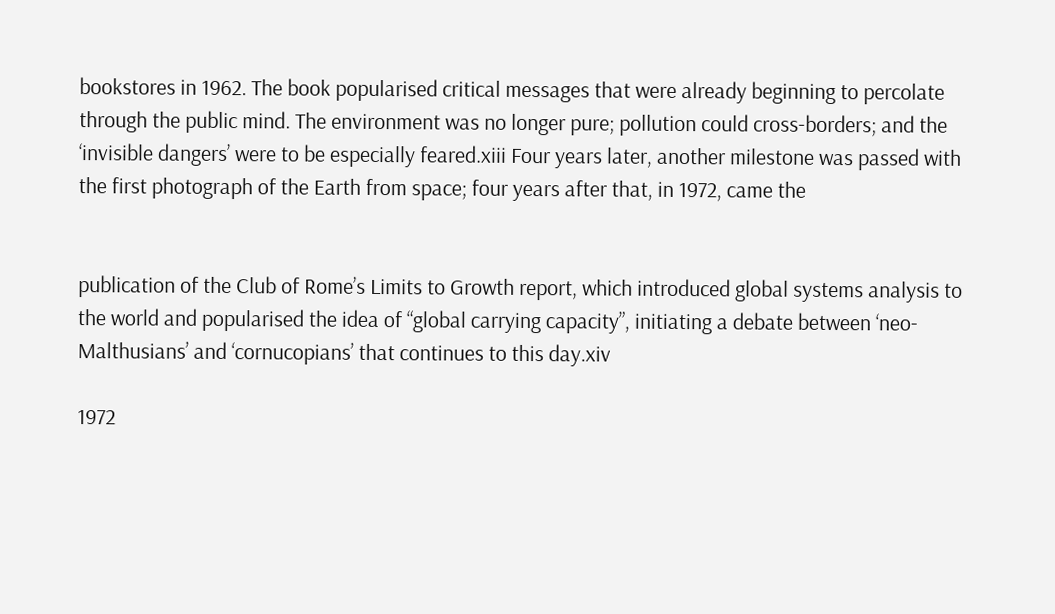bookstores in 1962. The book popularised critical messages that were already beginning to percolate through the public mind. The environment was no longer pure; pollution could cross-borders; and the ‘invisible dangers’ were to be especially feared.xiii Four years later, another milestone was passed with the first photograph of the Earth from space; four years after that, in 1972, came the


publication of the Club of Rome’s Limits to Growth report, which introduced global systems analysis to the world and popularised the idea of “global carrying capacity”, initiating a debate between ‘neo-Malthusians’ and ‘cornucopians’ that continues to this day.xiv

1972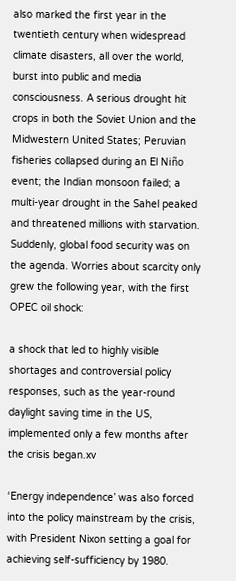also marked the first year in the twentieth century when widespread climate disasters, all over the world, burst into public and media consciousness. A serious drought hit crops in both the Soviet Union and the Midwestern United States; Peruvian fisheries collapsed during an El Niño event; the Indian monsoon failed; a multi-year drought in the Sahel peaked and threatened millions with starvation. Suddenly, global food security was on the agenda. Worries about scarcity only grew the following year, with the first OPEC oil shock:

a shock that led to highly visible shortages and controversial policy responses, such as the year-round daylight saving time in the US, implemented only a few months after the crisis began.xv

‘Energy independence’ was also forced into the policy mainstream by the crisis, with President Nixon setting a goal for achieving self-sufficiency by 1980.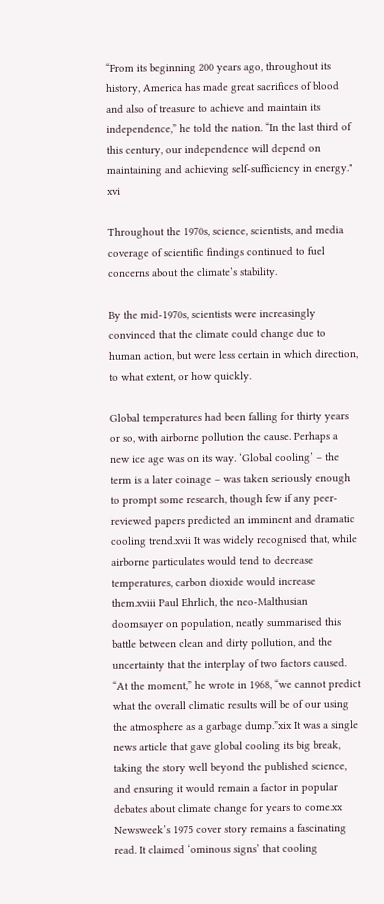“From its beginning 200 years ago, throughout its history, America has made great sacrifices of blood and also of treasure to achieve and maintain its independence,” he told the nation. “In the last third of this century, our independence will depend on maintaining and achieving self-sufficiency in energy." xvi

Throughout the 1970s, science, scientists, and media coverage of scientific findings continued to fuel concerns about the climate’s stability.

By the mid-1970s, scientists were increasingly convinced that the climate could change due to human action, but were less certain in which direction, to what extent, or how quickly.

Global temperatures had been falling for thirty years or so, with airborne pollution the cause. Perhaps a new ice age was on its way. ‘Global cooling’ – the term is a later coinage – was taken seriously enough to prompt some research, though few if any peer-reviewed papers predicted an imminent and dramatic cooling trend.xvii It was widely recognised that, while airborne particulates would tend to decrease temperatures, carbon dioxide would increase them.xviii Paul Ehrlich, the neo-Malthusian doomsayer on population, neatly summarised this battle between clean and dirty pollution, and the uncertainty that the interplay of two factors caused. “At the moment,” he wrote in 1968, “we cannot predict what the overall climatic results will be of our using the atmosphere as a garbage dump.”xix It was a single news article that gave global cooling its big break, taking the story well beyond the published science, and ensuring it would remain a factor in popular debates about climate change for years to come.xx Newsweek’s 1975 cover story remains a fascinating read. It claimed ‘ominous signs’ that cooling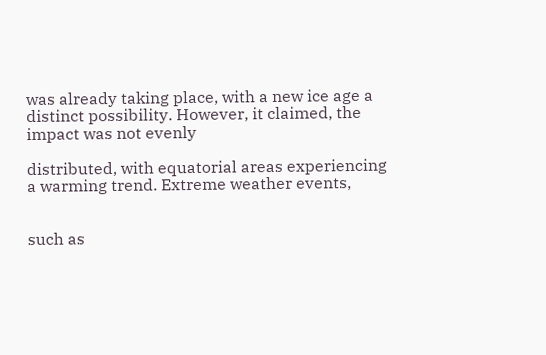was already taking place, with a new ice age a distinct possibility. However, it claimed, the impact was not evenly

distributed, with equatorial areas experiencing a warming trend. Extreme weather events,


such as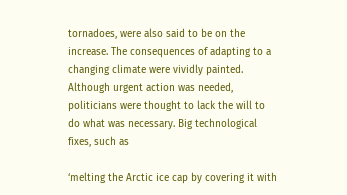tornadoes, were also said to be on the increase. The consequences of adapting to a changing climate were vividly painted. Although urgent action was needed, politicians were thought to lack the will to do what was necessary. Big technological fixes, such as

‘melting the Arctic ice cap by covering it with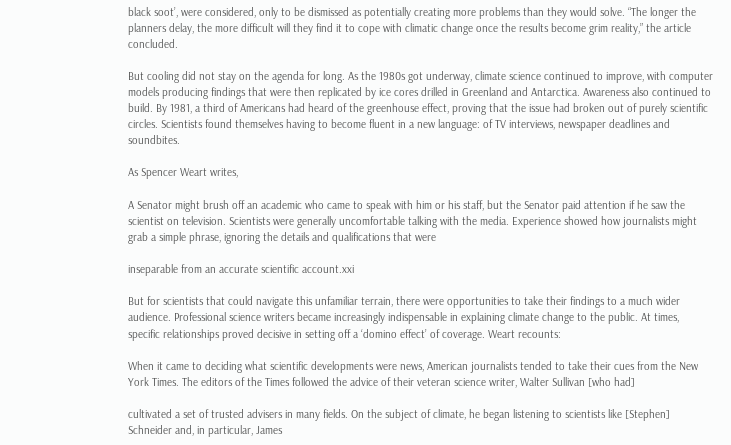black soot’, were considered, only to be dismissed as potentially creating more problems than they would solve. “The longer the planners delay, the more difficult will they find it to cope with climatic change once the results become grim reality,” the article concluded.

But cooling did not stay on the agenda for long. As the 1980s got underway, climate science continued to improve, with computer models producing findings that were then replicated by ice cores drilled in Greenland and Antarctica. Awareness also continued to build. By 1981, a third of Americans had heard of the greenhouse effect, proving that the issue had broken out of purely scientific circles. Scientists found themselves having to become fluent in a new language: of TV interviews, newspaper deadlines and soundbites.

As Spencer Weart writes,

A Senator might brush off an academic who came to speak with him or his staff, but the Senator paid attention if he saw the scientist on television. Scientists were generally uncomfortable talking with the media. Experience showed how journalists might grab a simple phrase, ignoring the details and qualifications that were

inseparable from an accurate scientific account.xxi

But for scientists that could navigate this unfamiliar terrain, there were opportunities to take their findings to a much wider audience. Professional science writers became increasingly indispensable in explaining climate change to the public. At times, specific relationships proved decisive in setting off a ‘domino effect’ of coverage. Weart recounts:

When it came to deciding what scientific developments were news, American journalists tended to take their cues from the New York Times. The editors of the Times followed the advice of their veteran science writer, Walter Sullivan [who had]

cultivated a set of trusted advisers in many fields. On the subject of climate, he began listening to scientists like [Stephen] Schneider and, in particular, James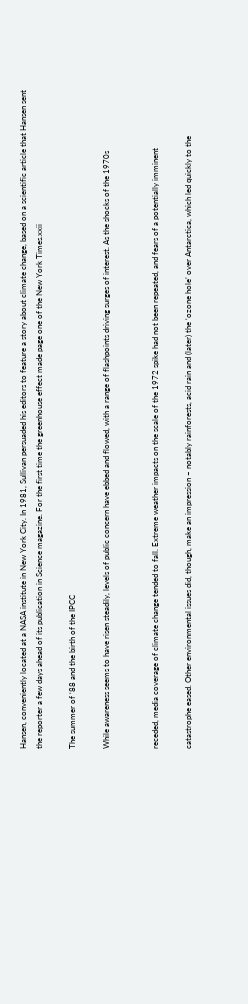Hansen, conveniently located at a NASA institute in New York City. In 1981, Sullivan persuaded his editors to feature a story about climate change, based on a scientific article that Hansen sent the reporter a few days ahead of its publication in Science magazine. For the first time the greenhouse effect made page one of the New York Times.xxii

The summer of ‘88 and the birth of the IPCC

While awareness seems to have risen steadily, levels of public concern have ebbed and flowed, with a range of flashpoints driving surges of interest. As the shocks of the 1970s


receded, media coverage of climate change tended to fall. Extreme weather impacts on the scale of the 1972 spike had not been repeated, and fears of a potentially imminent

catastrophe eased. Other environmental issues did, though, make an impression – notably rainforests, acid rain and (later) the ‘ozone hole’ over Antarctica, which led quickly to the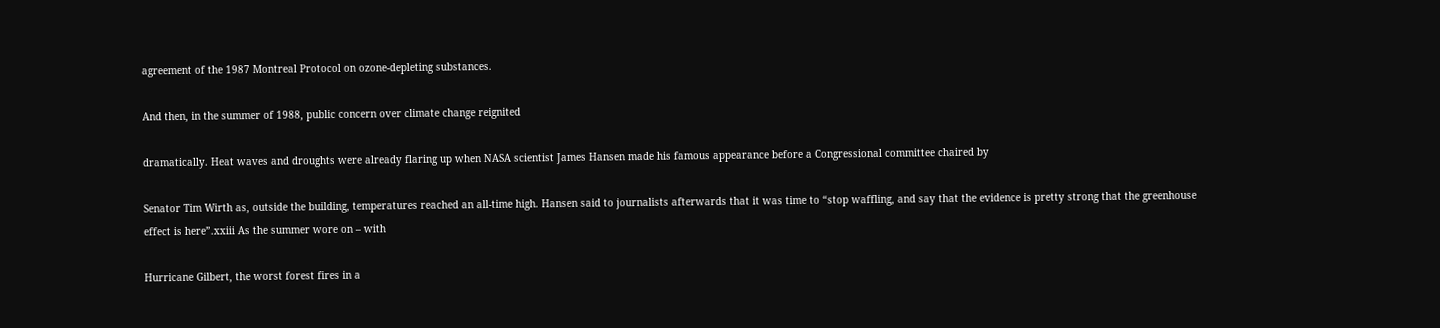agreement of the 1987 Montreal Protocol on ozone-depleting substances.

And then, in the summer of 1988, public concern over climate change reignited

dramatically. Heat waves and droughts were already flaring up when NASA scientist James Hansen made his famous appearance before a Congressional committee chaired by

Senator Tim Wirth as, outside the building, temperatures reached an all-time high. Hansen said to journalists afterwards that it was time to “stop waffling, and say that the evidence is pretty strong that the greenhouse effect is here”.xxiii As the summer wore on – with

Hurricane Gilbert, the worst forest fires in a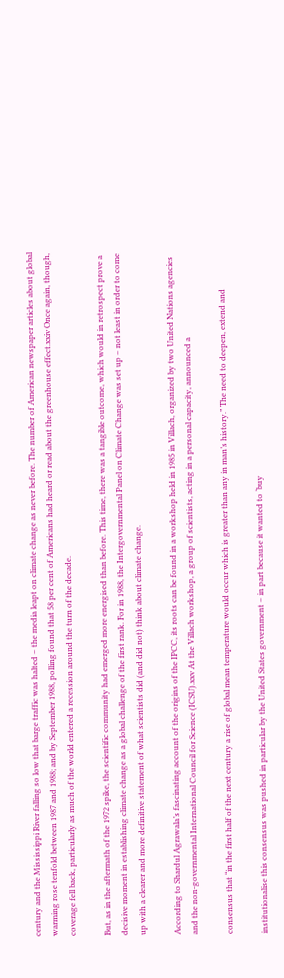century and the Mississippi River falling so low that barge traffic was halted – the media leapt on climate change as never before. The number of American newspaper articles about global warming rose tenfold between 1987 and 1988; and by September 1988, polling found that 58 per cent of Americans had heard or read about the greenhouse effect.xxiv Once again, though, coverage fell back, particularly as much of the world entered a recession around the turn of the decade.

But, as in the aftermath of the 1972 spike, the scientific community had emerged more energised than before. This time, there was a tangible outcome, which would in retrospect prove a decisive moment in establishing climate change as a global challenge of the first rank. For in 1988, the Intergovernmental Panel on Climate Change was set up – not least in order to come up with a clearer and more definitive statement of what scientists did (and did not) think about climate change.

According to Shardul Agrawala’s fascinating account of the origins of the IPCC, its roots can be found in a workshop held in 1985 in Villach, organized by two United Nations agencies and the non-governmental International Council for Science (ICSU).xxv At the Villach workshop, a group of scientists, acting in a personal capacity, announced a

consensus that “in the first half of the next century a rise of global mean temperature would occur which is greater than any in man’s history.” The need to deepen, extend and

institutionalise this consensus was pushed in particular by the United States government – in part because it wanted to ‘buy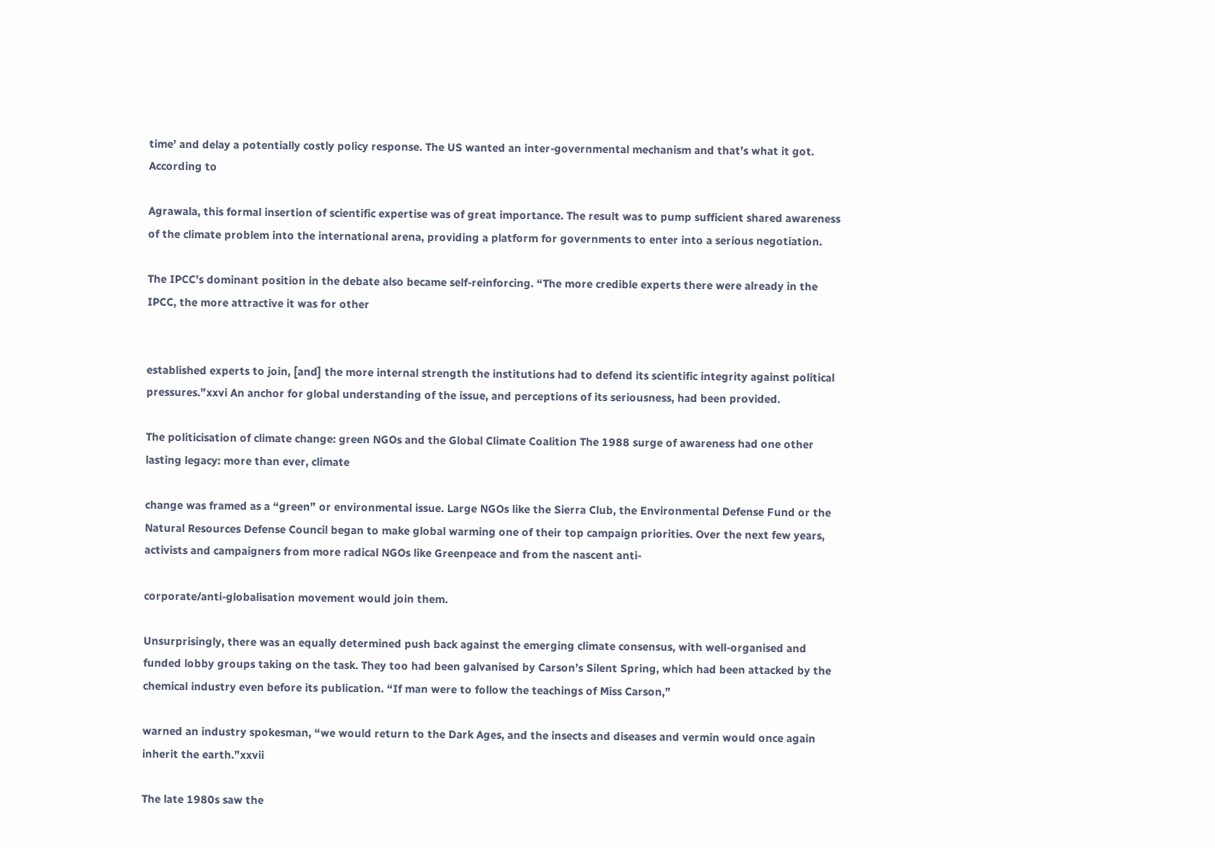time’ and delay a potentially costly policy response. The US wanted an inter-governmental mechanism and that’s what it got. According to

Agrawala, this formal insertion of scientific expertise was of great importance. The result was to pump sufficient shared awareness of the climate problem into the international arena, providing a platform for governments to enter into a serious negotiation.

The IPCC’s dominant position in the debate also became self-reinforcing. “The more credible experts there were already in the IPCC, the more attractive it was for other


established experts to join, [and] the more internal strength the institutions had to defend its scientific integrity against political pressures.”xxvi An anchor for global understanding of the issue, and perceptions of its seriousness, had been provided.

The politicisation of climate change: green NGOs and the Global Climate Coalition The 1988 surge of awareness had one other lasting legacy: more than ever, climate

change was framed as a “green” or environmental issue. Large NGOs like the Sierra Club, the Environmental Defense Fund or the Natural Resources Defense Council began to make global warming one of their top campaign priorities. Over the next few years, activists and campaigners from more radical NGOs like Greenpeace and from the nascent anti-

corporate/anti-globalisation movement would join them.

Unsurprisingly, there was an equally determined push back against the emerging climate consensus, with well-organised and funded lobby groups taking on the task. They too had been galvanised by Carson’s Silent Spring, which had been attacked by the chemical industry even before its publication. “If man were to follow the teachings of Miss Carson,”

warned an industry spokesman, “we would return to the Dark Ages, and the insects and diseases and vermin would once again inherit the earth.”xxvii

The late 1980s saw the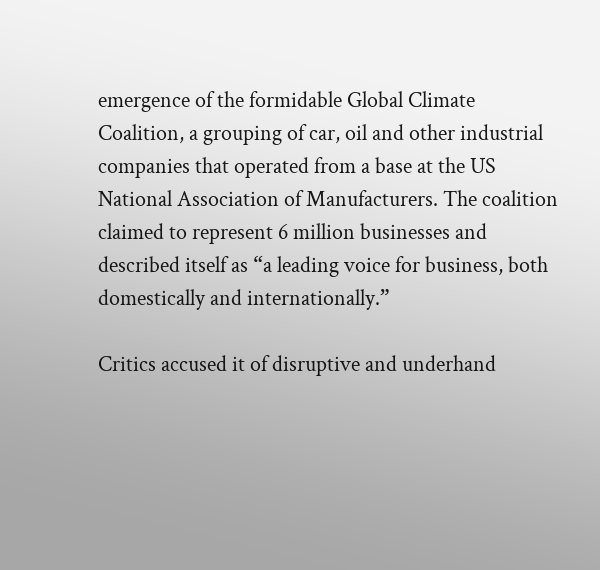emergence of the formidable Global Climate Coalition, a grouping of car, oil and other industrial companies that operated from a base at the US National Association of Manufacturers. The coalition claimed to represent 6 million businesses and described itself as “a leading voice for business, both domestically and internationally.”

Critics accused it of disruptive and underhand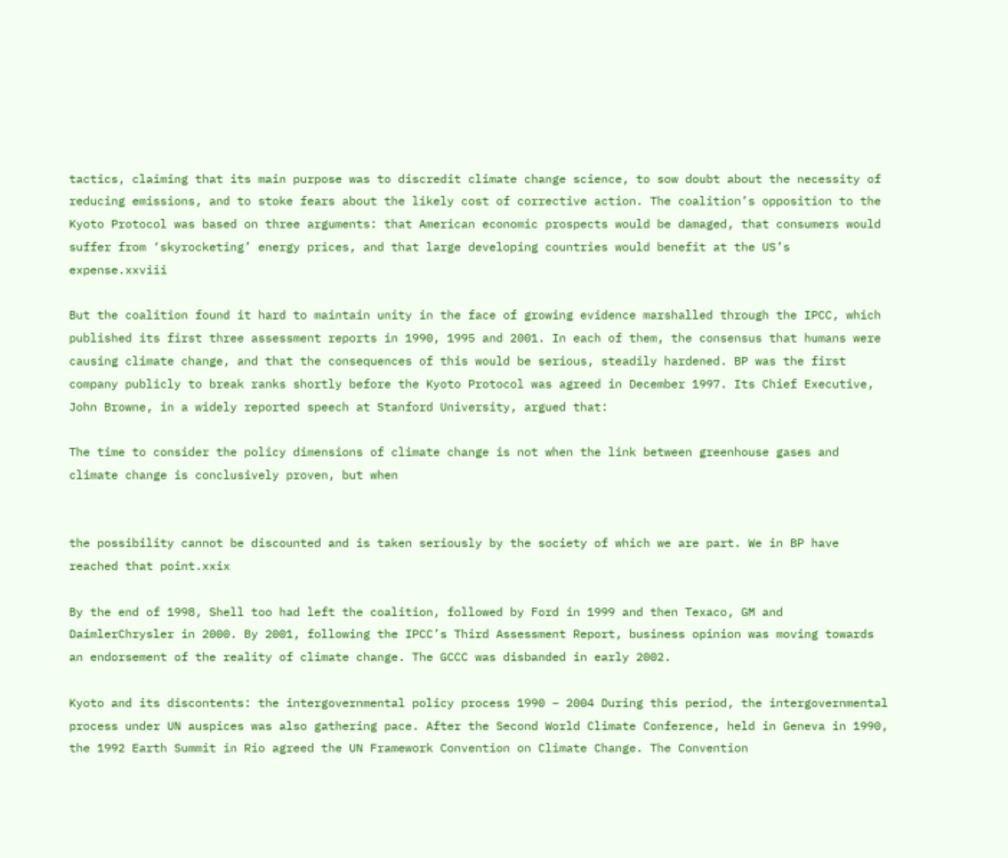tactics, claiming that its main purpose was to discredit climate change science, to sow doubt about the necessity of reducing emissions, and to stoke fears about the likely cost of corrective action. The coalition’s opposition to the Kyoto Protocol was based on three arguments: that American economic prospects would be damaged, that consumers would suffer from ‘skyrocketing’ energy prices, and that large developing countries would benefit at the US’s expense.xxviii

But the coalition found it hard to maintain unity in the face of growing evidence marshalled through the IPCC, which published its first three assessment reports in 1990, 1995 and 2001. In each of them, the consensus that humans were causing climate change, and that the consequences of this would be serious, steadily hardened. BP was the first company publicly to break ranks shortly before the Kyoto Protocol was agreed in December 1997. Its Chief Executive, John Browne, in a widely reported speech at Stanford University, argued that:

The time to consider the policy dimensions of climate change is not when the link between greenhouse gases and climate change is conclusively proven, but when


the possibility cannot be discounted and is taken seriously by the society of which we are part. We in BP have reached that point.xxix

By the end of 1998, Shell too had left the coalition, followed by Ford in 1999 and then Texaco, GM and DaimlerChrysler in 2000. By 2001, following the IPCC’s Third Assessment Report, business opinion was moving towards an endorsement of the reality of climate change. The GCCC was disbanded in early 2002.

Kyoto and its discontents: the intergovernmental policy process 1990 – 2004 During this period, the intergovernmental process under UN auspices was also gathering pace. After the Second World Climate Conference, held in Geneva in 1990, the 1992 Earth Summit in Rio agreed the UN Framework Convention on Climate Change. The Convention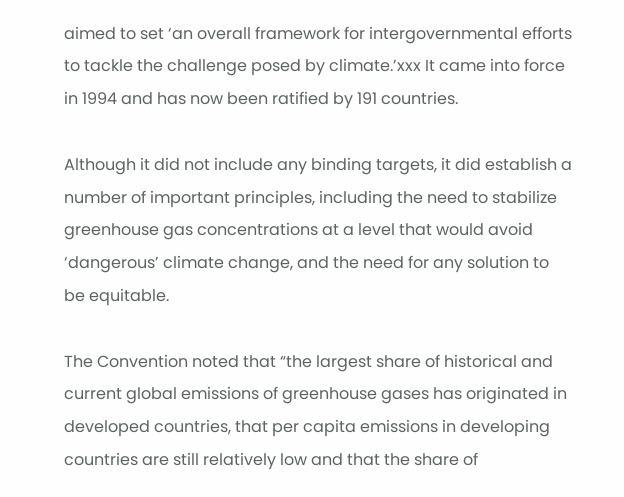aimed to set ‘an overall framework for intergovernmental efforts to tackle the challenge posed by climate.’xxx It came into force in 1994 and has now been ratified by 191 countries.

Although it did not include any binding targets, it did establish a number of important principles, including the need to stabilize greenhouse gas concentrations at a level that would avoid ‘dangerous’ climate change, and the need for any solution to be equitable.

The Convention noted that “the largest share of historical and current global emissions of greenhouse gases has originated in developed countries, that per capita emissions in developing countries are still relatively low and that the share of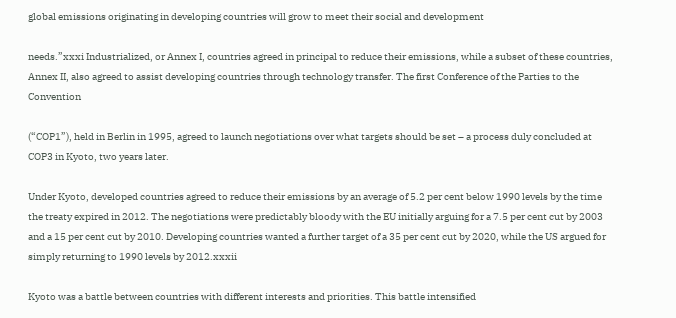global emissions originating in developing countries will grow to meet their social and development

needs.”xxxi Industrialized, or Annex I, countries agreed in principal to reduce their emissions, while a subset of these countries, Annex II, also agreed to assist developing countries through technology transfer. The first Conference of the Parties to the Convention

(“COP1”), held in Berlin in 1995, agreed to launch negotiations over what targets should be set – a process duly concluded at COP3 in Kyoto, two years later.

Under Kyoto, developed countries agreed to reduce their emissions by an average of 5.2 per cent below 1990 levels by the time the treaty expired in 2012. The negotiations were predictably bloody with the EU initially arguing for a 7.5 per cent cut by 2003 and a 15 per cent cut by 2010. Developing countries wanted a further target of a 35 per cent cut by 2020, while the US argued for simply returning to 1990 levels by 2012.xxxii

Kyoto was a battle between countries with different interests and priorities. This battle intensified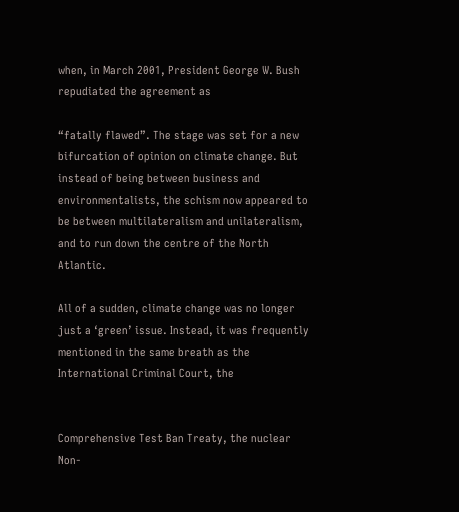when, in March 2001, President George W. Bush repudiated the agreement as

“fatally flawed”. The stage was set for a new bifurcation of opinion on climate change. But instead of being between business and environmentalists, the schism now appeared to be between multilateralism and unilateralism, and to run down the centre of the North Atlantic.

All of a sudden, climate change was no longer just a ‘green’ issue. Instead, it was frequently mentioned in the same breath as the International Criminal Court, the


Comprehensive Test Ban Treaty, the nuclear Non-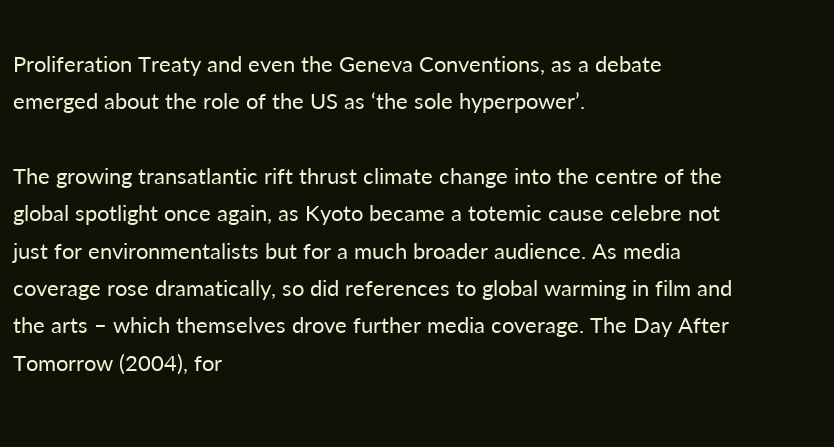Proliferation Treaty and even the Geneva Conventions, as a debate emerged about the role of the US as ‘the sole hyperpower’.

The growing transatlantic rift thrust climate change into the centre of the global spotlight once again, as Kyoto became a totemic cause celebre not just for environmentalists but for a much broader audience. As media coverage rose dramatically, so did references to global warming in film and the arts – which themselves drove further media coverage. The Day After Tomorrow (2004), for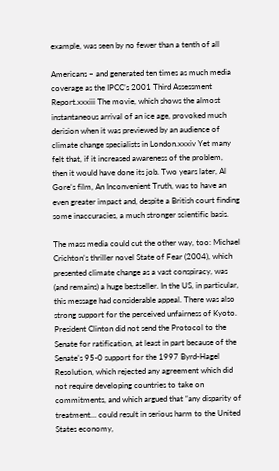example, was seen by no fewer than a tenth of all

Americans – and generated ten times as much media coverage as the IPCC’s 2001 Third Assessment Report.xxxiii The movie, which shows the almost instantaneous arrival of an ice age, provoked much derision when it was previewed by an audience of climate change specialists in London.xxxiv Yet many felt that, if it increased awareness of the problem, then it would have done its job. Two years later, Al Gore’s film, An Inconvenient Truth, was to have an even greater impact and, despite a British court finding some inaccuracies, a much stronger scientific basis.

The mass media could cut the other way, too: Michael Crichton’s thriller novel State of Fear (2004), which presented climate change as a vast conspiracy, was (and remains) a huge bestseller. In the US, in particular, this message had considerable appeal. There was also strong support for the perceived unfairness of Kyoto. President Clinton did not send the Protocol to the Senate for ratification, at least in part because of the Senate’s 95-0 support for the 1997 Byrd-Hagel Resolution, which rejected any agreement which did not require developing countries to take on commitments, and which argued that “any disparity of treatment… could result in serious harm to the United States economy,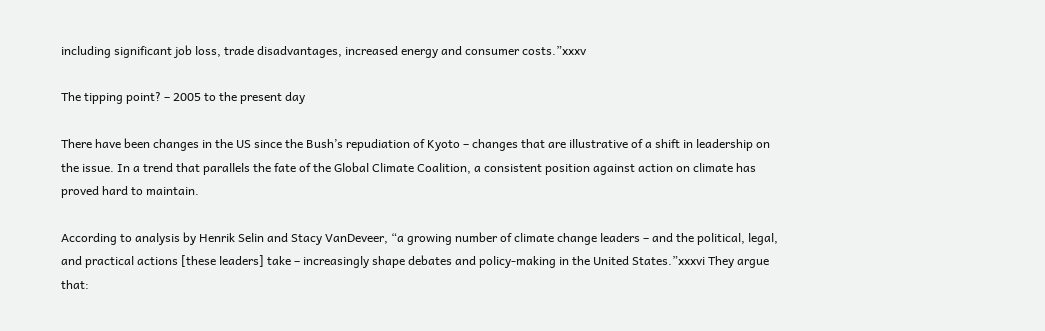including significant job loss, trade disadvantages, increased energy and consumer costs.”xxxv

The tipping point? – 2005 to the present day

There have been changes in the US since the Bush’s repudiation of Kyoto – changes that are illustrative of a shift in leadership on the issue. In a trend that parallels the fate of the Global Climate Coalition, a consistent position against action on climate has proved hard to maintain.

According to analysis by Henrik Selin and Stacy VanDeveer, “a growing number of climate change leaders – and the political, legal, and practical actions [these leaders] take – increasingly shape debates and policy-making in the United States.”xxxvi They argue that: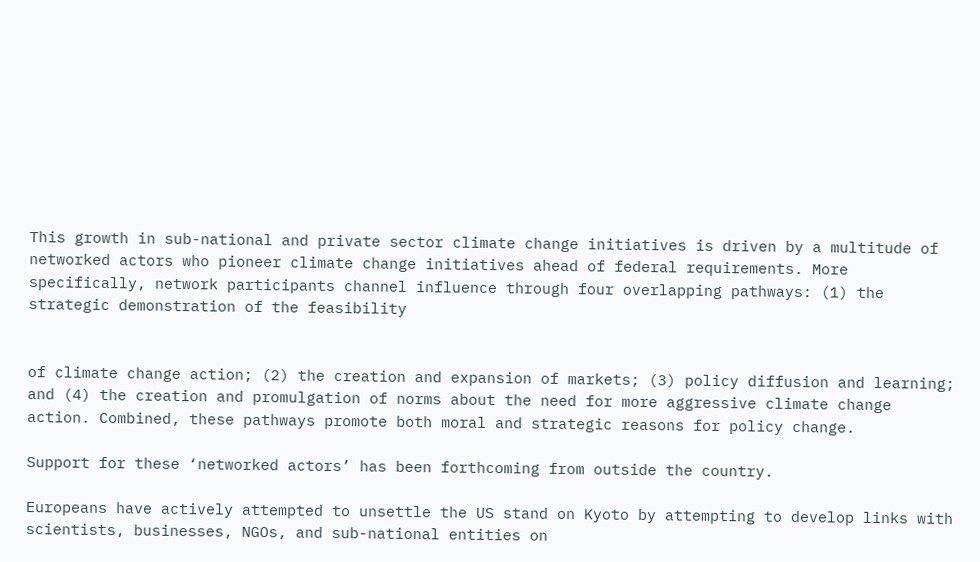This growth in sub-national and private sector climate change initiatives is driven by a multitude of networked actors who pioneer climate change initiatives ahead of federal requirements. More specifically, network participants channel influence through four overlapping pathways: (1) the strategic demonstration of the feasibility


of climate change action; (2) the creation and expansion of markets; (3) policy diffusion and learning; and (4) the creation and promulgation of norms about the need for more aggressive climate change action. Combined, these pathways promote both moral and strategic reasons for policy change.

Support for these ‘networked actors’ has been forthcoming from outside the country.

Europeans have actively attempted to unsettle the US stand on Kyoto by attempting to develop links with scientists, businesses, NGOs, and sub-national entities on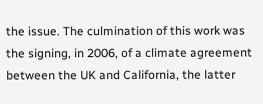the issue. The culmination of this work was the signing, in 2006, of a climate agreement between the UK and California, the latter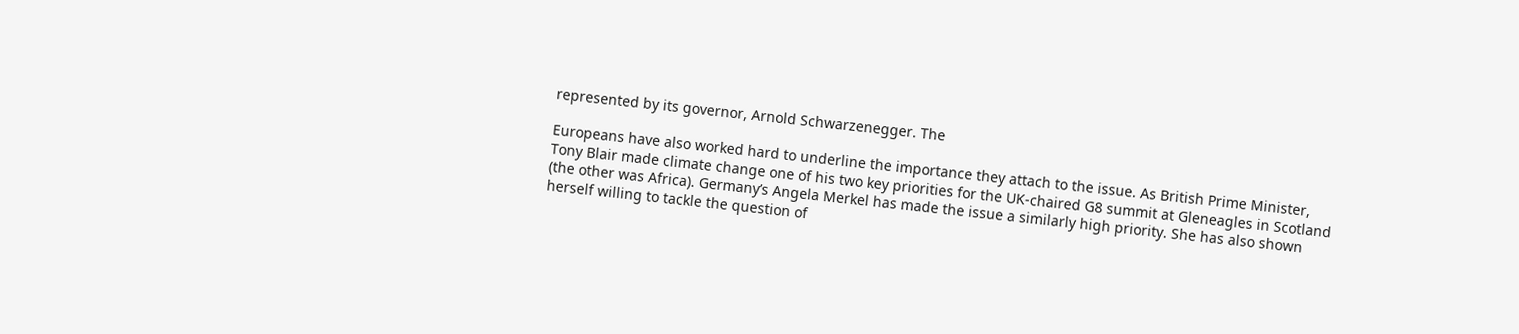represented by its governor, Arnold Schwarzenegger. The

Europeans have also worked hard to underline the importance they attach to the issue. As British Prime Minister, Tony Blair made climate change one of his two key priorities for the UK-chaired G8 summit at Gleneagles in Scotland (the other was Africa). Germany’s Angela Merkel has made the issue a similarly high priority. She has also shown herself willing to tackle the question of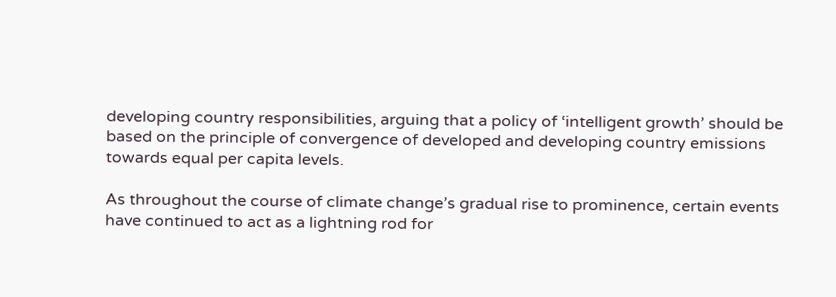developing country responsibilities, arguing that a policy of ‘intelligent growth’ should be based on the principle of convergence of developed and developing country emissions towards equal per capita levels.

As throughout the course of climate change’s gradual rise to prominence, certain events have continued to act as a lightning rod for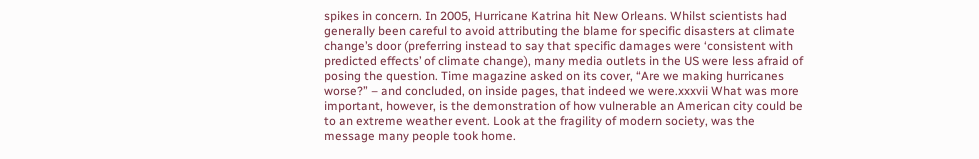spikes in concern. In 2005, Hurricane Katrina hit New Orleans. Whilst scientists had generally been careful to avoid attributing the blame for specific disasters at climate change’s door (preferring instead to say that specific damages were ‘consistent with predicted effects’ of climate change), many media outlets in the US were less afraid of posing the question. Time magazine asked on its cover, “Are we making hurricanes worse?” – and concluded, on inside pages, that indeed we were.xxxvii What was more important, however, is the demonstration of how vulnerable an American city could be to an extreme weather event. Look at the fragility of modern society, was the message many people took home.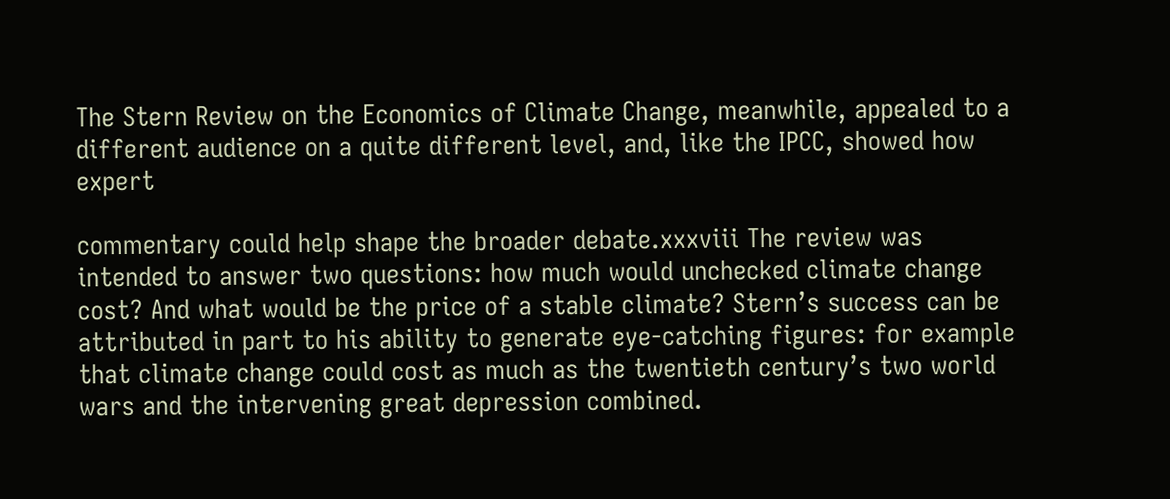The Stern Review on the Economics of Climate Change, meanwhile, appealed to a different audience on a quite different level, and, like the IPCC, showed how expert

commentary could help shape the broader debate.xxxviii The review was intended to answer two questions: how much would unchecked climate change cost? And what would be the price of a stable climate? Stern’s success can be attributed in part to his ability to generate eye-catching figures: for example that climate change could cost as much as the twentieth century’s two world wars and the intervening great depression combined.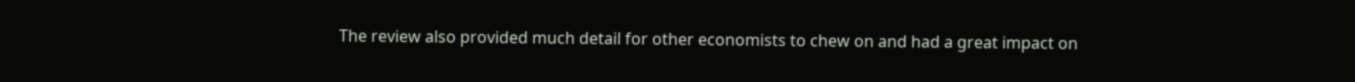The review also provided much detail for other economists to chew on and had a great impact on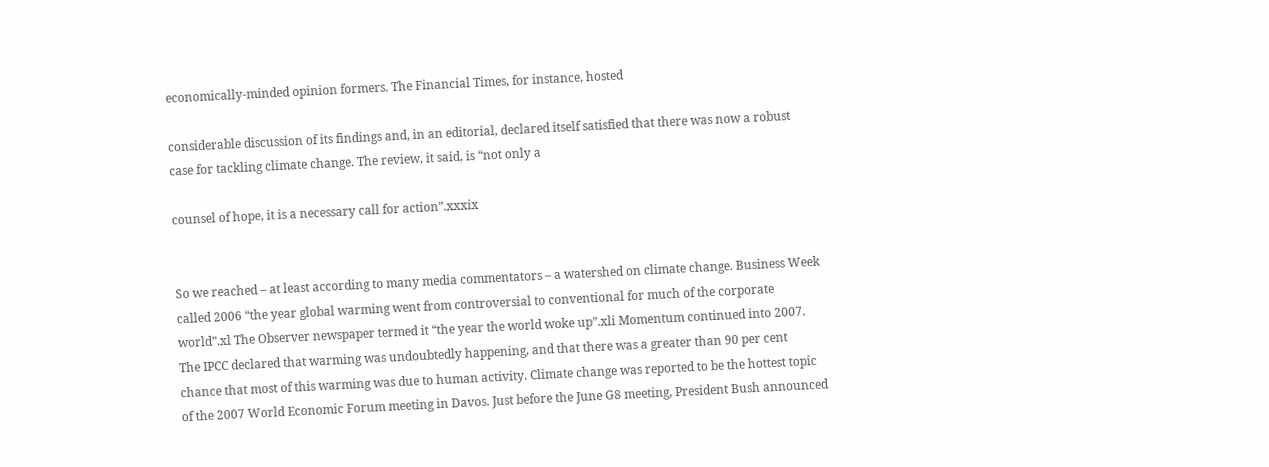economically-minded opinion formers. The Financial Times, for instance, hosted

considerable discussion of its findings and, in an editorial, declared itself satisfied that there was now a robust case for tackling climate change. The review, it said, is “not only a

counsel of hope, it is a necessary call for action”.xxxix


So we reached – at least according to many media commentators – a watershed on climate change. Business Week called 2006 “the year global warming went from controversial to conventional for much of the corporate world”.xl The Observer newspaper termed it “the year the world woke up”.xli Momentum continued into 2007. The IPCC declared that warming was undoubtedly happening, and that there was a greater than 90 per cent chance that most of this warming was due to human activity. Climate change was reported to be the hottest topic of the 2007 World Economic Forum meeting in Davos. Just before the June G8 meeting, President Bush announced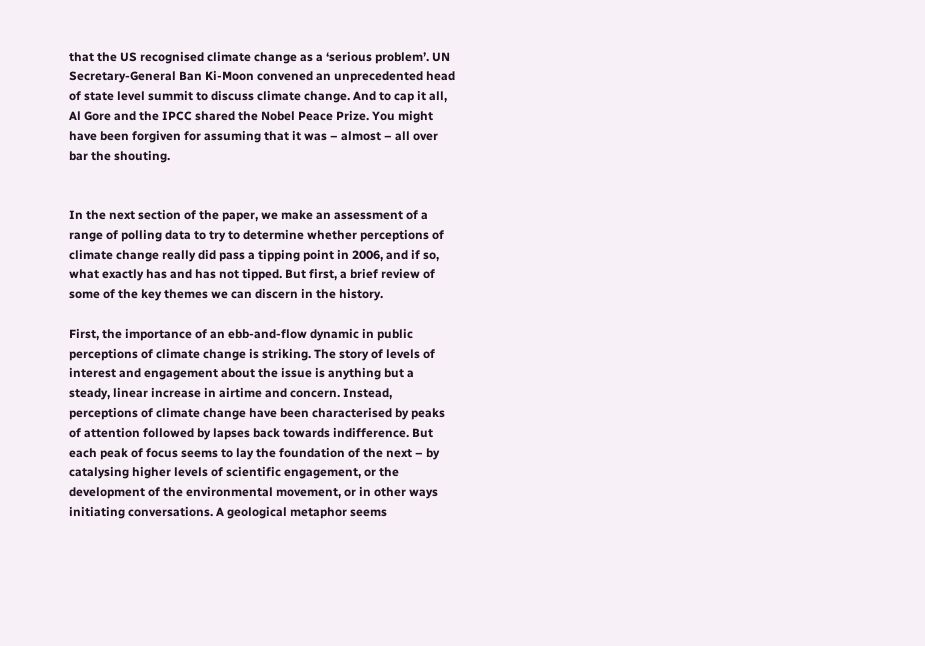that the US recognised climate change as a ‘serious problem’. UN Secretary-General Ban Ki-Moon convened an unprecedented head of state level summit to discuss climate change. And to cap it all, Al Gore and the IPCC shared the Nobel Peace Prize. You might have been forgiven for assuming that it was – almost – all over bar the shouting.


In the next section of the paper, we make an assessment of a range of polling data to try to determine whether perceptions of climate change really did pass a tipping point in 2006, and if so, what exactly has and has not tipped. But first, a brief review of some of the key themes we can discern in the history.

First, the importance of an ebb-and-flow dynamic in public perceptions of climate change is striking. The story of levels of interest and engagement about the issue is anything but a steady, linear increase in airtime and concern. Instead, perceptions of climate change have been characterised by peaks of attention followed by lapses back towards indifference. But each peak of focus seems to lay the foundation of the next – by catalysing higher levels of scientific engagement, or the development of the environmental movement, or in other ways initiating conversations. A geological metaphor seems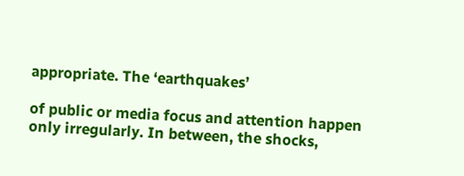appropriate. The ‘earthquakes’

of public or media focus and attention happen only irregularly. In between, the shocks,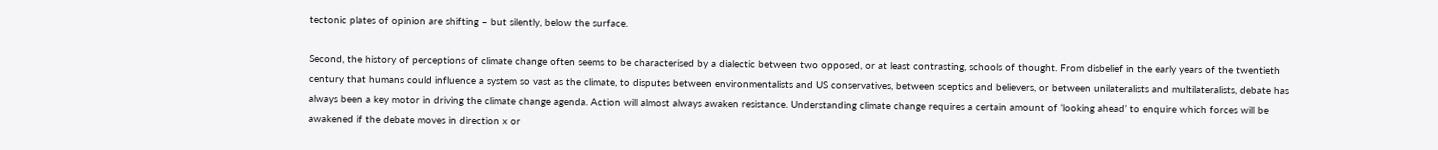tectonic plates of opinion are shifting – but silently, below the surface.

Second, the history of perceptions of climate change often seems to be characterised by a dialectic between two opposed, or at least contrasting, schools of thought. From disbelief in the early years of the twentieth century that humans could influence a system so vast as the climate, to disputes between environmentalists and US conservatives, between sceptics and believers, or between unilateralists and multilateralists, debate has always been a key motor in driving the climate change agenda. Action will almost always awaken resistance. Understanding climate change requires a certain amount of ‘looking ahead’ to enquire which forces will be awakened if the debate moves in direction x or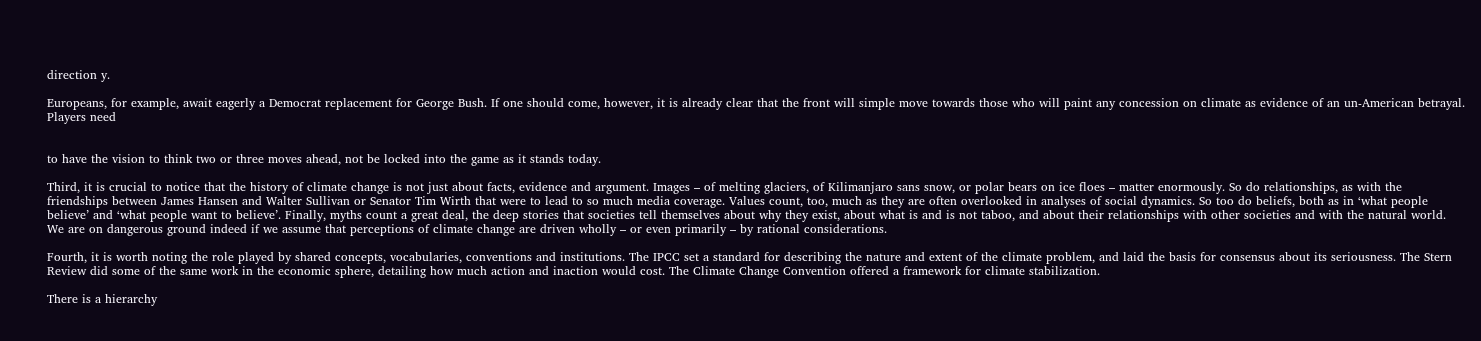direction y.

Europeans, for example, await eagerly a Democrat replacement for George Bush. If one should come, however, it is already clear that the front will simple move towards those who will paint any concession on climate as evidence of an un-American betrayal. Players need


to have the vision to think two or three moves ahead, not be locked into the game as it stands today.

Third, it is crucial to notice that the history of climate change is not just about facts, evidence and argument. Images – of melting glaciers, of Kilimanjaro sans snow, or polar bears on ice floes – matter enormously. So do relationships, as with the friendships between James Hansen and Walter Sullivan or Senator Tim Wirth that were to lead to so much media coverage. Values count, too, much as they are often overlooked in analyses of social dynamics. So too do beliefs, both as in ‘what people believe’ and ‘what people want to believe’. Finally, myths count a great deal, the deep stories that societies tell themselves about why they exist, about what is and is not taboo, and about their relationships with other societies and with the natural world. We are on dangerous ground indeed if we assume that perceptions of climate change are driven wholly – or even primarily – by rational considerations.

Fourth, it is worth noting the role played by shared concepts, vocabularies, conventions and institutions. The IPCC set a standard for describing the nature and extent of the climate problem, and laid the basis for consensus about its seriousness. The Stern Review did some of the same work in the economic sphere, detailing how much action and inaction would cost. The Climate Change Convention offered a framework for climate stabilization.

There is a hierarchy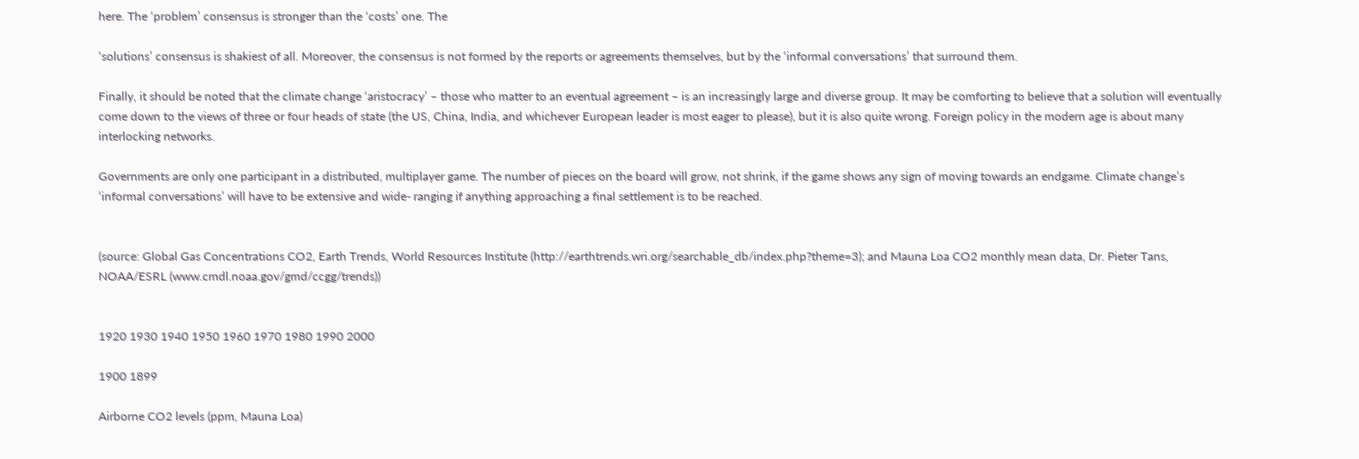here. The ‘problem’ consensus is stronger than the ‘costs’ one. The

‘solutions’ consensus is shakiest of all. Moreover, the consensus is not formed by the reports or agreements themselves, but by the ‘informal conversations’ that surround them.

Finally, it should be noted that the climate change ‘aristocracy’ – those who matter to an eventual agreement – is an increasingly large and diverse group. It may be comforting to believe that a solution will eventually come down to the views of three or four heads of state (the US, China, India, and whichever European leader is most eager to please), but it is also quite wrong. Foreign policy in the modern age is about many interlocking networks.

Governments are only one participant in a distributed, multiplayer game. The number of pieces on the board will grow, not shrink, if the game shows any sign of moving towards an endgame. Climate change’s ‘informal conversations’ will have to be extensive and wide- ranging if anything approaching a final settlement is to be reached.


(source: Global Gas Concentrations CO2, Earth Trends, World Resources Institute (http://earthtrends.wri.org/searchable_db/index.php?theme=3); and Mauna Loa CO2 monthly mean data, Dr. Pieter Tans, NOAA/ESRL (www.cmdl.noaa.gov/gmd/ccgg/trends))


1920 1930 1940 1950 1960 1970 1980 1990 2000

1900 1899

Airborne CO2 levels (ppm, Mauna Loa)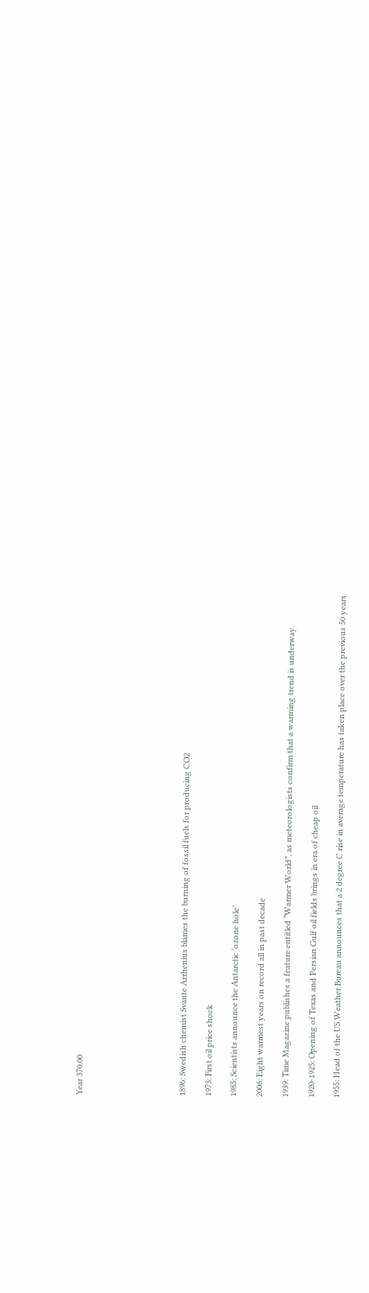Year 370.00







1896: Swedish chemist Svante Arrhenius blames the burning of fossil fuels for producing CO2

1973: First oil price shock

1985: Scientists announce the Antarctic ‘ozone hole’

2006: Eight warmest years on record all in past decade

1939: Time Magazine publishes a feature entitled “Warmer World”, as meteorologists confirm that a warming trend is underway.

1920-1925: Opening of Texas and Persian Gulf oil fields brings in era of cheap oil

1955: Head of the US Weather Bureau announces that a 2 degree C rise in average temperature has taken place over the previous 50 years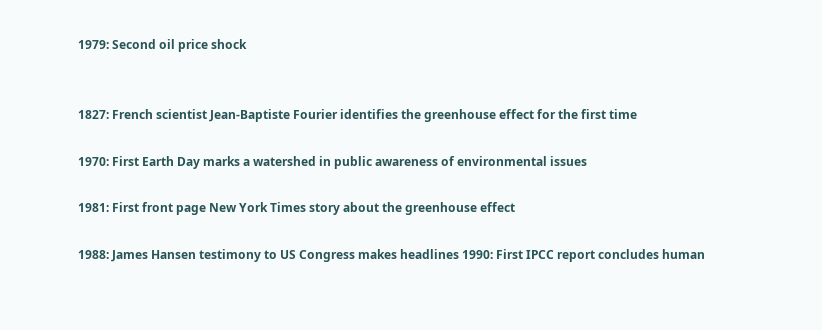1979: Second oil price shock


1827: French scientist Jean-Baptiste Fourier identifies the greenhouse effect for the first time

1970: First Earth Day marks a watershed in public awareness of environmental issues

1981: First front page New York Times story about the greenhouse effect

1988: James Hansen testimony to US Congress makes headlines 1990: First IPCC report concludes human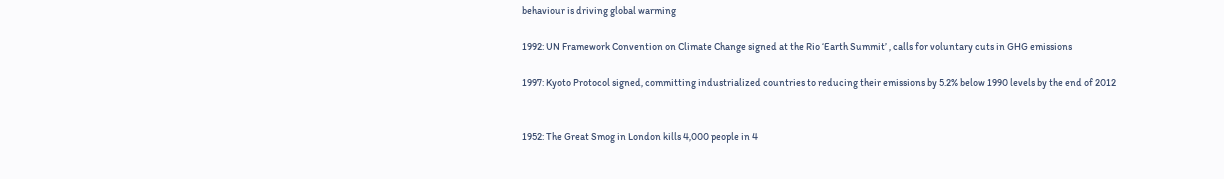behaviour is driving global warming

1992: UN Framework Convention on Climate Change signed at the Rio ‘Earth Summit’ , calls for voluntary cuts in GHG emissions

1997: Kyoto Protocol signed, committing industrialized countries to reducing their emissions by 5.2% below 1990 levels by the end of 2012


1952: The Great Smog in London kills 4,000 people in 4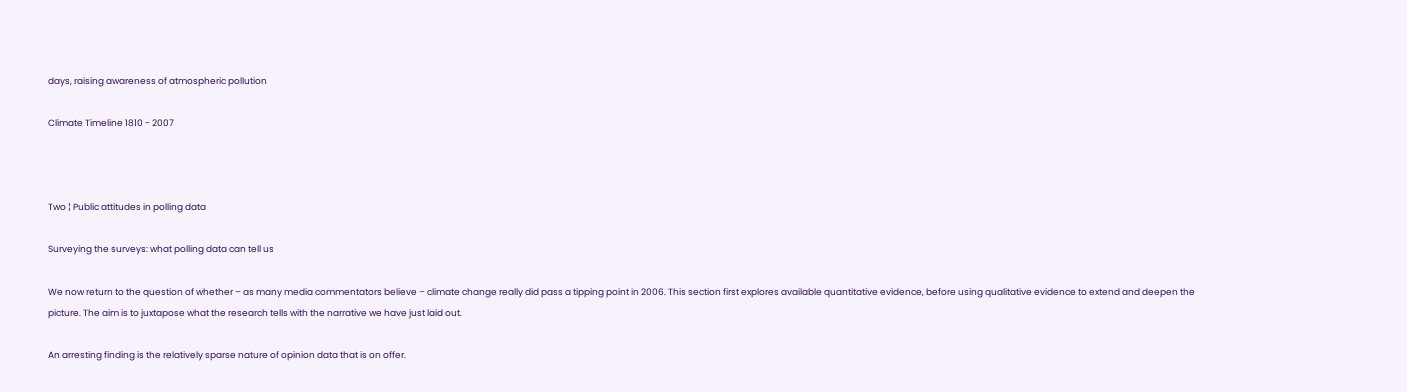days, raising awareness of atmospheric pollution

Climate Timeline 1810 - 2007



Two ¦ Public attitudes in polling data

Surveying the surveys: what polling data can tell us

We now return to the question of whether – as many media commentators believe – climate change really did pass a tipping point in 2006. This section first explores available quantitative evidence, before using qualitative evidence to extend and deepen the picture. The aim is to juxtapose what the research tells with the narrative we have just laid out.

An arresting finding is the relatively sparse nature of opinion data that is on offer.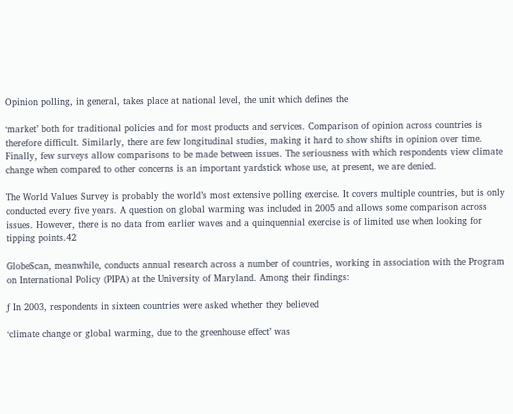Opinion polling, in general, takes place at national level, the unit which defines the

‘market’ both for traditional policies and for most products and services. Comparison of opinion across countries is therefore difficult. Similarly, there are few longitudinal studies, making it hard to show shifts in opinion over time. Finally, few surveys allow comparisons to be made between issues. The seriousness with which respondents view climate change when compared to other concerns is an important yardstick whose use, at present, we are denied.

The World Values Survey is probably the world’s most extensive polling exercise. It covers multiple countries, but is only conducted every five years. A question on global warming was included in 2005 and allows some comparison across issues. However, there is no data from earlier waves and a quinquennial exercise is of limited use when looking for tipping points.42

GlobeScan, meanwhile, conducts annual research across a number of countries, working in association with the Program on International Policy (PIPA) at the University of Maryland. Among their findings:

ƒ In 2003, respondents in sixteen countries were asked whether they believed

‘climate change or global warming, due to the greenhouse effect’ was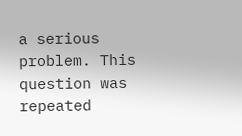a serious problem. This question was repeated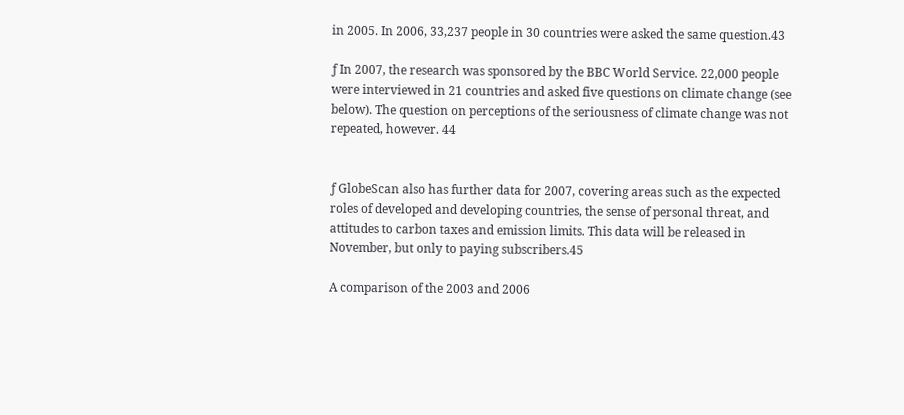in 2005. In 2006, 33,237 people in 30 countries were asked the same question.43

ƒ In 2007, the research was sponsored by the BBC World Service. 22,000 people were interviewed in 21 countries and asked five questions on climate change (see below). The question on perceptions of the seriousness of climate change was not repeated, however. 44


ƒ GlobeScan also has further data for 2007, covering areas such as the expected roles of developed and developing countries, the sense of personal threat, and attitudes to carbon taxes and emission limits. This data will be released in November, but only to paying subscribers.45

A comparison of the 2003 and 2006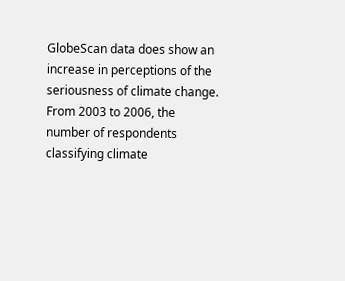GlobeScan data does show an increase in perceptions of the seriousness of climate change. From 2003 to 2006, the number of respondents classifying climate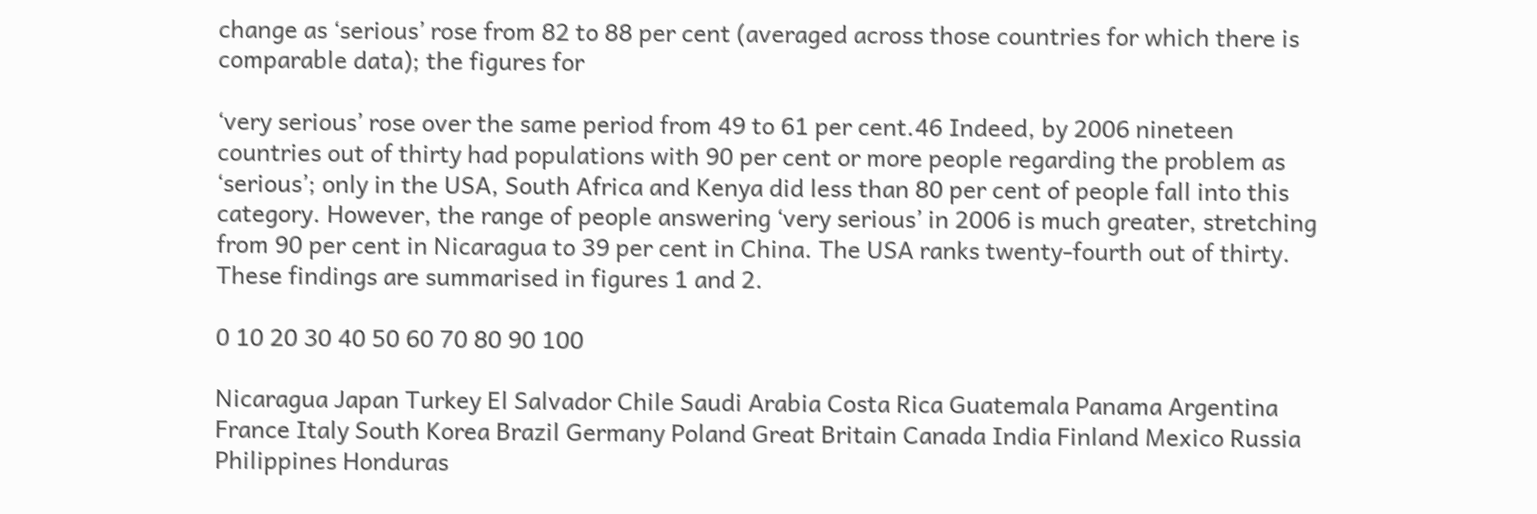change as ‘serious’ rose from 82 to 88 per cent (averaged across those countries for which there is comparable data); the figures for

‘very serious’ rose over the same period from 49 to 61 per cent.46 Indeed, by 2006 nineteen countries out of thirty had populations with 90 per cent or more people regarding the problem as ‘serious’; only in the USA, South Africa and Kenya did less than 80 per cent of people fall into this category. However, the range of people answering ‘very serious’ in 2006 is much greater, stretching from 90 per cent in Nicaragua to 39 per cent in China. The USA ranks twenty-fourth out of thirty. These findings are summarised in figures 1 and 2.

0 10 20 30 40 50 60 70 80 90 100

Nicaragua Japan Turkey El Salvador Chile Saudi Arabia Costa Rica Guatemala Panama Argentina France Italy South Korea Brazil Germany Poland Great Britain Canada India Finland Mexico Russia Philippines Honduras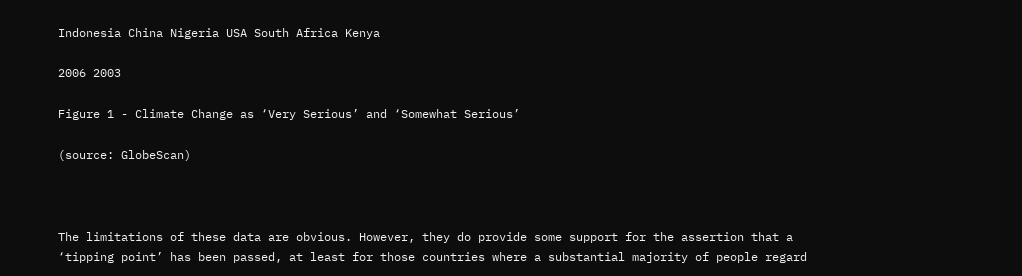Indonesia China Nigeria USA South Africa Kenya

2006 2003

Figure 1 - Climate Change as ‘Very Serious’ and ‘Somewhat Serious’

(source: GlobeScan)



The limitations of these data are obvious. However, they do provide some support for the assertion that a ‘tipping point’ has been passed, at least for those countries where a substantial majority of people regard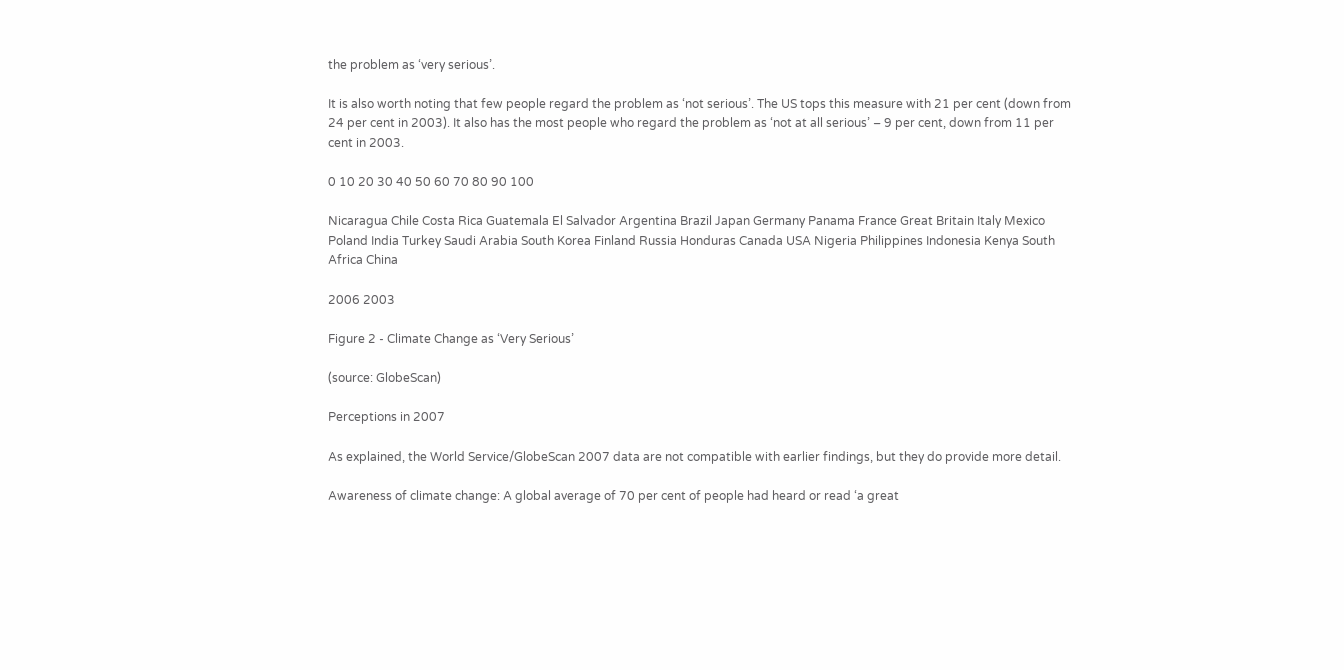the problem as ‘very serious’.

It is also worth noting that few people regard the problem as ‘not serious’. The US tops this measure with 21 per cent (down from 24 per cent in 2003). It also has the most people who regard the problem as ‘not at all serious’ – 9 per cent, down from 11 per cent in 2003.

0 10 20 30 40 50 60 70 80 90 100

Nicaragua Chile Costa Rica Guatemala El Salvador Argentina Brazil Japan Germany Panama France Great Britain Italy Mexico Poland India Turkey Saudi Arabia South Korea Finland Russia Honduras Canada USA Nigeria Philippines Indonesia Kenya South Africa China

2006 2003

Figure 2 - Climate Change as ‘Very Serious’

(source: GlobeScan)

Perceptions in 2007

As explained, the World Service/GlobeScan 2007 data are not compatible with earlier findings, but they do provide more detail.

Awareness of climate change: A global average of 70 per cent of people had heard or read ‘a great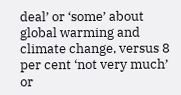deal’ or ‘some’ about global warming and climate change, versus 8 per cent ‘not very much’ or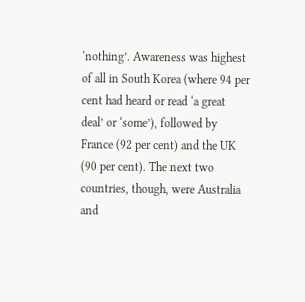‘nothing’. Awareness was highest of all in South Korea (where 94 per cent had heard or read ‘a great deal’ or ‘some’), followed by France (92 per cent) and the UK (90 per cent). The next two countries, though, were Australia and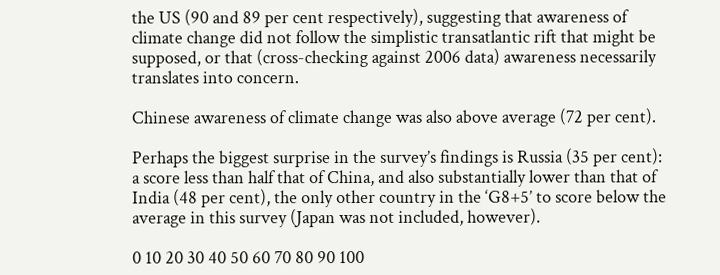the US (90 and 89 per cent respectively), suggesting that awareness of climate change did not follow the simplistic transatlantic rift that might be supposed, or that (cross-checking against 2006 data) awareness necessarily translates into concern.

Chinese awareness of climate change was also above average (72 per cent).

Perhaps the biggest surprise in the survey’s findings is Russia (35 per cent): a score less than half that of China, and also substantially lower than that of India (48 per cent), the only other country in the ‘G8+5’ to score below the average in this survey (Japan was not included, however).

0 10 20 30 40 50 60 70 80 90 100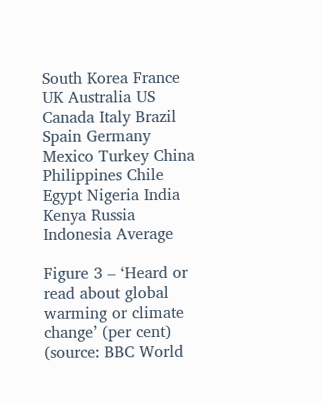South Korea France UK Australia US Canada Italy Brazil Spain Germany Mexico Turkey China Philippines Chile Egypt Nigeria India Kenya Russia Indonesia Average

Figure 3 – ‘Heard or read about global warming or climate change’ (per cent) (source: BBC World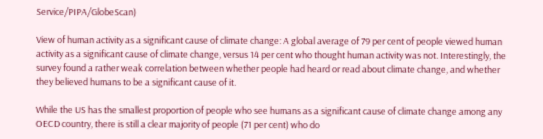Service/PIPA/GlobeScan)

View of human activity as a significant cause of climate change: A global average of 79 per cent of people viewed human activity as a significant cause of climate change, versus 14 per cent who thought human activity was not. Interestingly, the survey found a rather weak correlation between whether people had heard or read about climate change, and whether they believed humans to be a significant cause of it.

While the US has the smallest proportion of people who see humans as a significant cause of climate change among any OECD country, there is still a clear majority of people (71 per cent) who do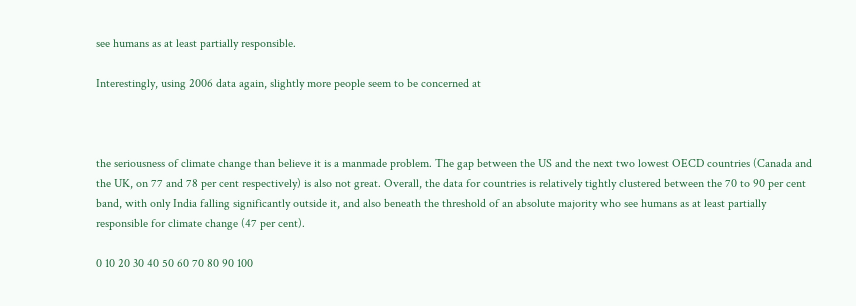see humans as at least partially responsible.

Interestingly, using 2006 data again, slightly more people seem to be concerned at



the seriousness of climate change than believe it is a manmade problem. The gap between the US and the next two lowest OECD countries (Canada and the UK, on 77 and 78 per cent respectively) is also not great. Overall, the data for countries is relatively tightly clustered between the 70 to 90 per cent band, with only India falling significantly outside it, and also beneath the threshold of an absolute majority who see humans as at least partially responsible for climate change (47 per cent).

0 10 20 30 40 50 60 70 80 90 100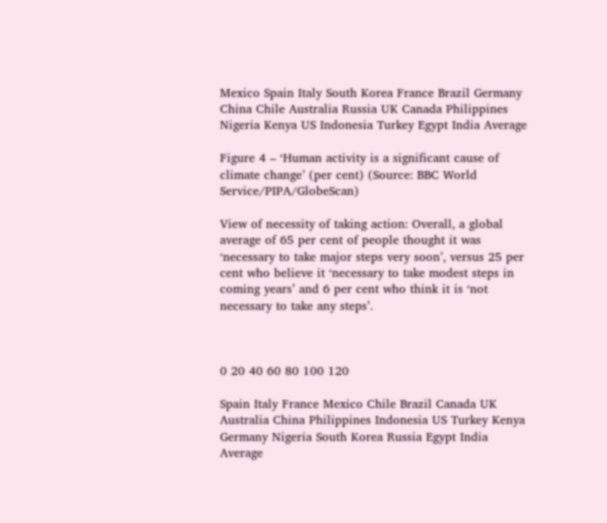Mexico Spain Italy South Korea France Brazil Germany China Chile Australia Russia UK Canada Philippines Nigeria Kenya US Indonesia Turkey Egypt India Average

Figure 4 – ‘Human activity is a significant cause of climate change’ (per cent) (Source: BBC World Service/PIPA/GlobeScan)

View of necessity of taking action: Overall, a global average of 65 per cent of people thought it was ‘necessary to take major steps very soon’, versus 25 per cent who believe it ‘necessary to take modest steps in coming years’ and 6 per cent who think it is ‘not necessary to take any steps’.



0 20 40 60 80 100 120

Spain Italy France Mexico Chile Brazil Canada UK Australia China Philippines Indonesia US Turkey Kenya Germany Nigeria South Korea Russia Egypt India Average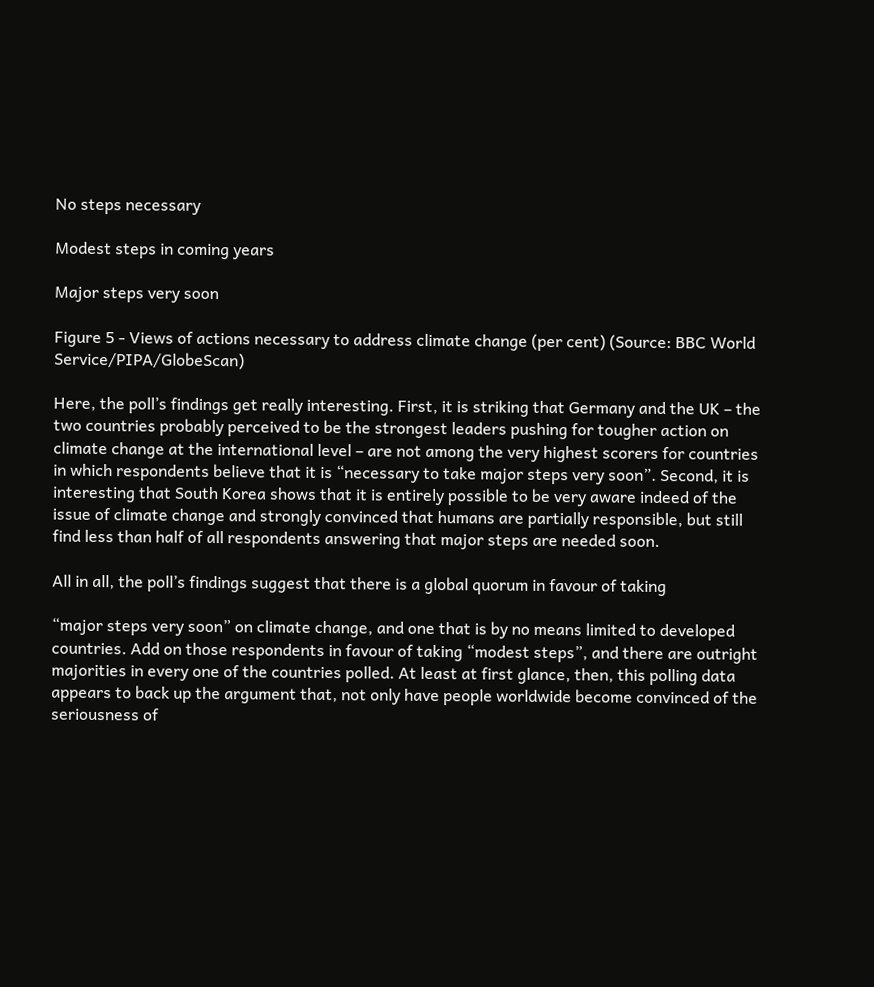No steps necessary

Modest steps in coming years

Major steps very soon

Figure 5 - Views of actions necessary to address climate change (per cent) (Source: BBC World Service/PIPA/GlobeScan)

Here, the poll’s findings get really interesting. First, it is striking that Germany and the UK – the two countries probably perceived to be the strongest leaders pushing for tougher action on climate change at the international level – are not among the very highest scorers for countries in which respondents believe that it is “necessary to take major steps very soon”. Second, it is interesting that South Korea shows that it is entirely possible to be very aware indeed of the issue of climate change and strongly convinced that humans are partially responsible, but still find less than half of all respondents answering that major steps are needed soon.

All in all, the poll’s findings suggest that there is a global quorum in favour of taking

“major steps very soon” on climate change, and one that is by no means limited to developed countries. Add on those respondents in favour of taking “modest steps”, and there are outright majorities in every one of the countries polled. At least at first glance, then, this polling data appears to back up the argument that, not only have people worldwide become convinced of the seriousness of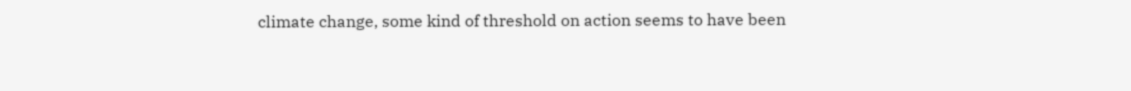climate change, some kind of threshold on action seems to have been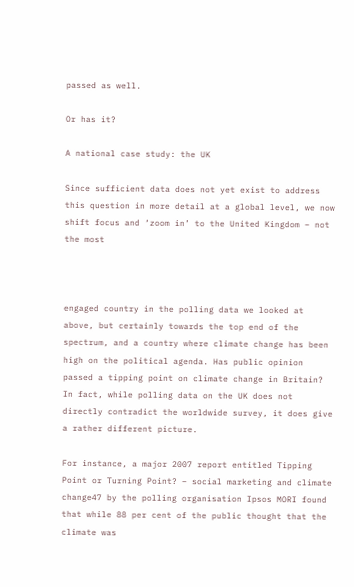passed as well.

Or has it?

A national case study: the UK

Since sufficient data does not yet exist to address this question in more detail at a global level, we now shift focus and ‘zoom in’ to the United Kingdom – not the most



engaged country in the polling data we looked at above, but certainly towards the top end of the spectrum, and a country where climate change has been high on the political agenda. Has public opinion passed a tipping point on climate change in Britain? In fact, while polling data on the UK does not directly contradict the worldwide survey, it does give a rather different picture.

For instance, a major 2007 report entitled Tipping Point or Turning Point? – social marketing and climate change47 by the polling organisation Ipsos MORI found that while 88 per cent of the public thought that the climate was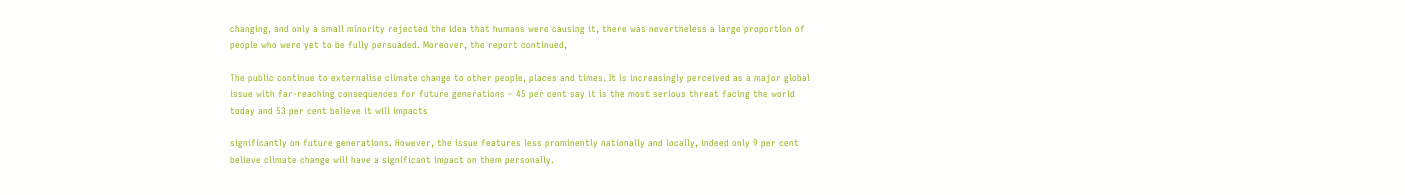changing, and only a small minority rejected the idea that humans were causing it, there was nevertheless a large proportion of people who were yet to be fully persuaded. Moreover, the report continued,

The public continue to externalise climate change to other people, places and times. It is increasingly perceived as a major global issue with far-reaching consequences for future generations – 45 per cent say it is the most serious threat facing the world today and 53 per cent believe it will impacts

significantly on future generations. However, the issue features less prominently nationally and locally, indeed only 9 per cent believe climate change will have a significant impact on them personally.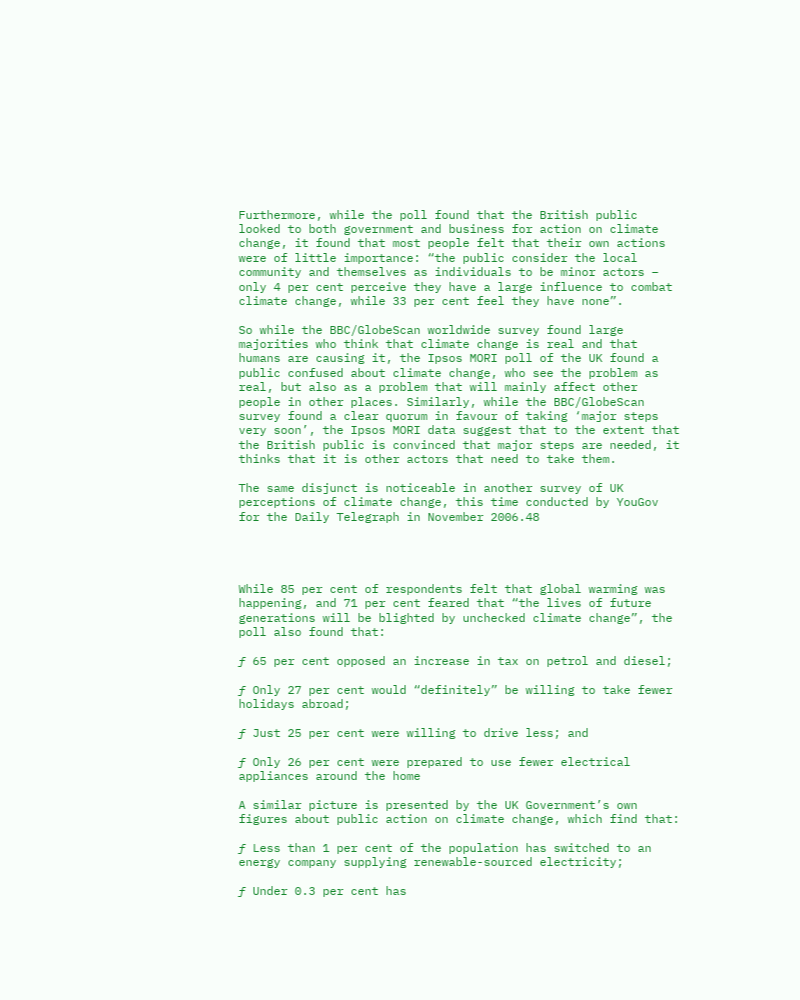Furthermore, while the poll found that the British public looked to both government and business for action on climate change, it found that most people felt that their own actions were of little importance: “the public consider the local community and themselves as individuals to be minor actors – only 4 per cent perceive they have a large influence to combat climate change, while 33 per cent feel they have none”.

So while the BBC/GlobeScan worldwide survey found large majorities who think that climate change is real and that humans are causing it, the Ipsos MORI poll of the UK found a public confused about climate change, who see the problem as real, but also as a problem that will mainly affect other people in other places. Similarly, while the BBC/GlobeScan survey found a clear quorum in favour of taking ‘major steps very soon’, the Ipsos MORI data suggest that to the extent that the British public is convinced that major steps are needed, it thinks that it is other actors that need to take them.

The same disjunct is noticeable in another survey of UK perceptions of climate change, this time conducted by YouGov for the Daily Telegraph in November 2006.48




While 85 per cent of respondents felt that global warming was happening, and 71 per cent feared that “the lives of future generations will be blighted by unchecked climate change”, the poll also found that:

ƒ 65 per cent opposed an increase in tax on petrol and diesel;

ƒ Only 27 per cent would “definitely” be willing to take fewer holidays abroad;

ƒ Just 25 per cent were willing to drive less; and

ƒ Only 26 per cent were prepared to use fewer electrical appliances around the home

A similar picture is presented by the UK Government’s own figures about public action on climate change, which find that:

ƒ Less than 1 per cent of the population has switched to an energy company supplying renewable-sourced electricity;

ƒ Under 0.3 per cent has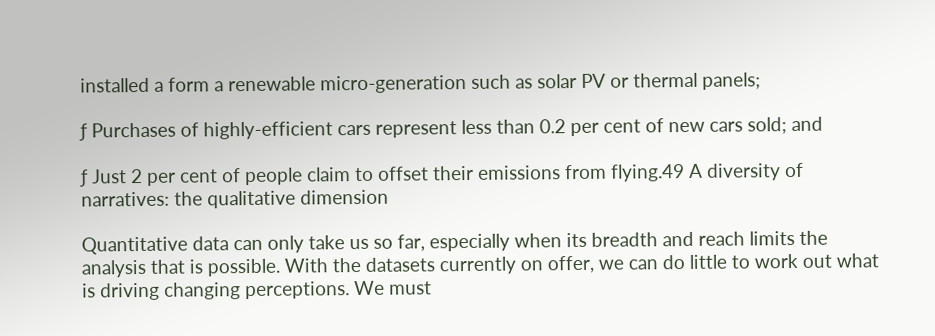installed a form a renewable micro-generation such as solar PV or thermal panels;

ƒ Purchases of highly-efficient cars represent less than 0.2 per cent of new cars sold; and

ƒ Just 2 per cent of people claim to offset their emissions from flying.49 A diversity of narratives: the qualitative dimension

Quantitative data can only take us so far, especially when its breadth and reach limits the analysis that is possible. With the datasets currently on offer, we can do little to work out what is driving changing perceptions. We must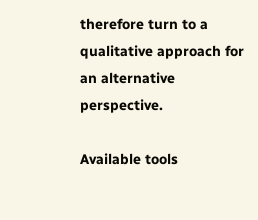therefore turn to a qualitative approach for an alternative perspective.

Available tools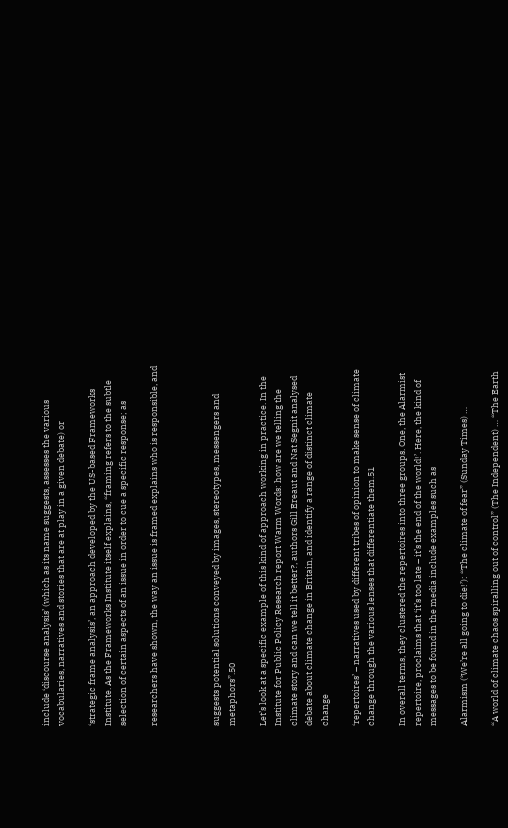include ‘discourse analysis’ (which as its name suggests, assesses the various vocabularies, narratives and stories that are at play in a given debate) or

‘strategic frame analysis’, an approach developed by the US-based Frameworks Institute. As the Frameworks Institute itself explains, “framing refers to the subtle selection of certain aspects of an issue in order to cue a specific response; as

researchers have shown, the way an issue is framed explains who is responsible, and



suggests potential solutions conveyed by images, stereotypes, messengers and metaphors”.50

Let’s look at a specific example of this kind of approach working in practice. In the Institute for Public Policy Research report Warm Words: how are we telling the climate story and can we tell it better?, authors Gill Ereaut and Nat Segnit analysed debate about climate change in Britain, and identify a range of distinct climate change

‘repertoires’ – narratives used by different tribes of opinion to make sense of climate change through the various lenses that differentiate them.51

In overall terms, they clustered the repertoires into three groups. One, the Alarmist repertoire, proclaims that ‘it’s too late – it’s the end of the world!’. Here, the kind of messages to be found in the media include examples such as

Alarmism (‘We’re all going to die!’): “The climate of fear” (Sunday Times) …

“A world of climate chaos spiralling out of control” (The Independent) … “The Earth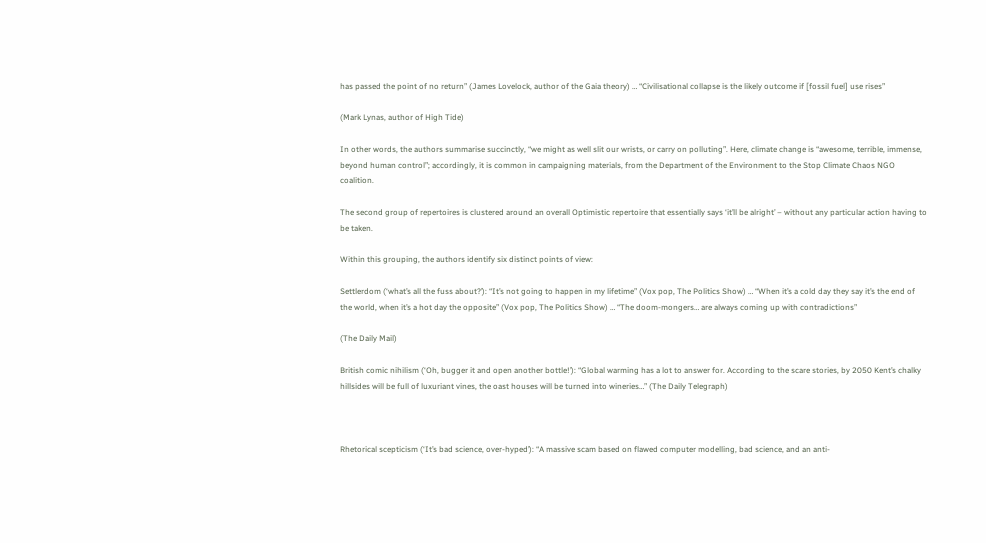has passed the point of no return” (James Lovelock, author of the Gaia theory) … “Civilisational collapse is the likely outcome if [fossil fuel] use rises”

(Mark Lynas, author of High Tide)

In other words, the authors summarise succinctly, “we might as well slit our wrists, or carry on polluting”. Here, climate change is “awesome, terrible, immense, beyond human control”; accordingly, it is common in campaigning materials, from the Department of the Environment to the Stop Climate Chaos NGO coalition.

The second group of repertoires is clustered around an overall Optimistic repertoire that essentially says ‘it’ll be alright’ – without any particular action having to be taken.

Within this grouping, the authors identify six distinct points of view:

Settlerdom (‘what’s all the fuss about?’): “It’s not going to happen in my lifetime” (Vox pop, The Politics Show) … “When it’s a cold day they say it’s the end of the world, when it’s a hot day the opposite” (Vox pop, The Politics Show) … “The doom-mongers… are always coming up with contradictions”

(The Daily Mail)

British comic nihilism (‘Oh, bugger it and open another bottle!’): “Global warming has a lot to answer for. According to the scare stories, by 2050 Kent’s chalky hillsides will be full of luxuriant vines, the oast houses will be turned into wineries…” (The Daily Telegraph)



Rhetorical scepticism (‘It’s bad science, over-hyped’): “A massive scam based on flawed computer modelling, bad science, and an anti-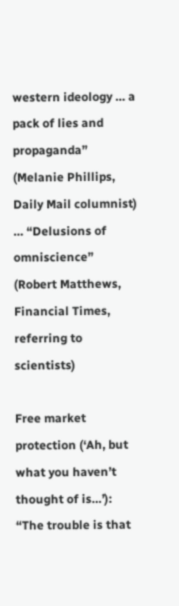western ideology … a pack of lies and propaganda” (Melanie Phillips, Daily Mail columnist) … “Delusions of omniscience” (Robert Matthews, Financial Times, referring to scientists)

Free market protection (‘Ah, but what you haven’t thought of is…’): “The trouble is that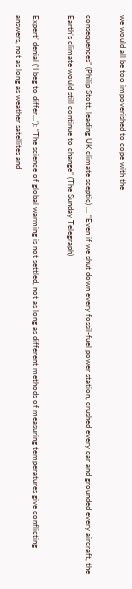we would all be too impoverished to cope with the

consequences” (Philip Stott, leading UK climate sceptic) … “Even if we shut down every fossil-fuel power station, crushed every car and grounded every aircraft, the Earth’s climate would still continue to change” (The Sunday Telegraph)

Expert’ denial (‘I beg to differ…’): “The science of global warming is not settled, not as long as different methods of measuring temperatures give conflicting answers, not as long as weather satellites and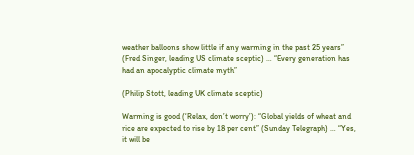weather balloons show little if any warming in the past 25 years” (Fred Singer, leading US climate sceptic) … “Every generation has had an apocalyptic climate myth”

(Philip Stott, leading UK climate sceptic)

Warming is good (‘Relax, don’t worry’): “Global yields of wheat and rice are expected to rise by 18 per cent” (Sunday Telegraph) … “Yes, it will be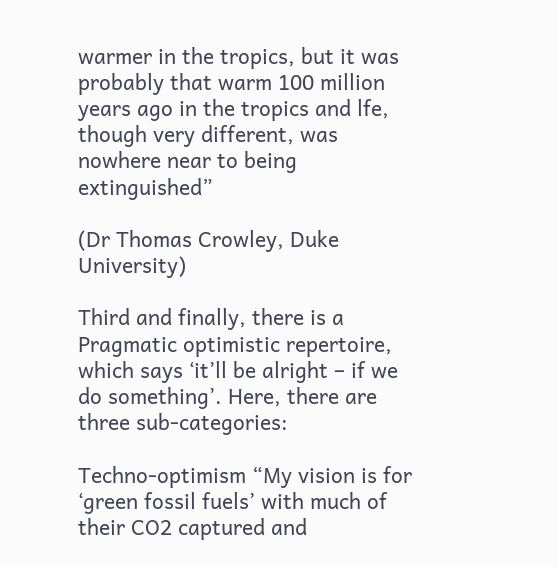warmer in the tropics, but it was probably that warm 100 million years ago in the tropics and lfe, though very different, was nowhere near to being extinguished”

(Dr Thomas Crowley, Duke University)

Third and finally, there is a Pragmatic optimistic repertoire, which says ‘it’ll be alright – if we do something’. Here, there are three sub-categories:

Techno-optimism “My vision is for ‘green fossil fuels’ with much of their CO2 captured and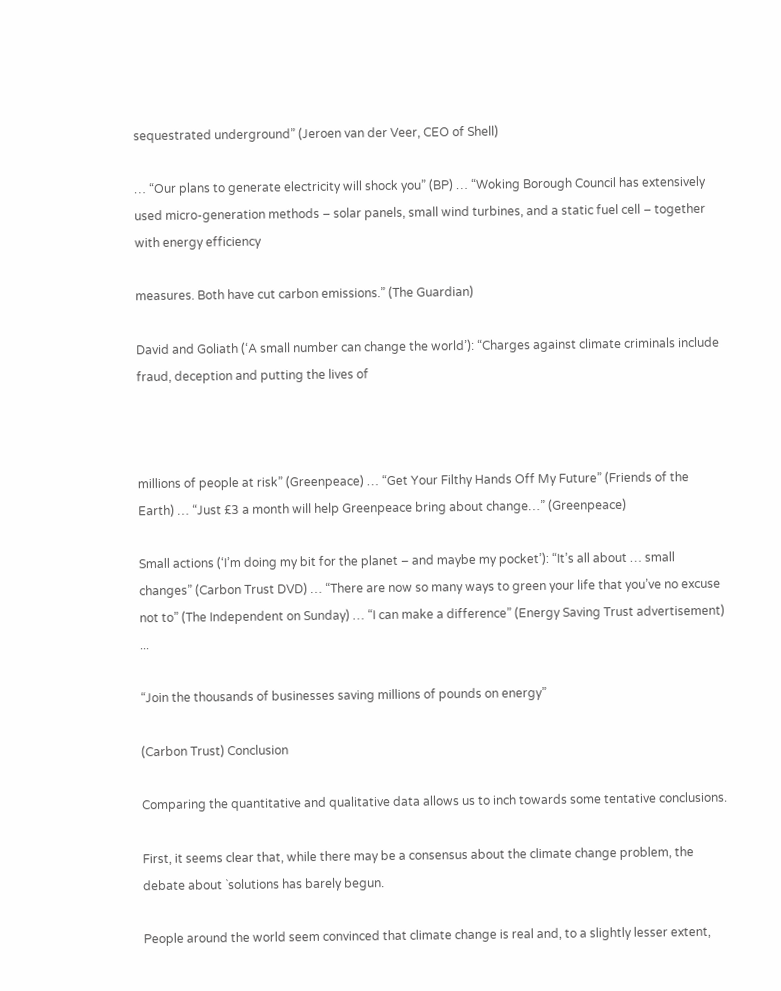sequestrated underground” (Jeroen van der Veer, CEO of Shell)

… “Our plans to generate electricity will shock you” (BP) … “Woking Borough Council has extensively used micro-generation methods – solar panels, small wind turbines, and a static fuel cell – together with energy efficiency

measures. Both have cut carbon emissions.” (The Guardian)

David and Goliath (‘A small number can change the world’): “Charges against climate criminals include fraud, deception and putting the lives of



millions of people at risk” (Greenpeace) … “Get Your Filthy Hands Off My Future” (Friends of the Earth) … “Just £3 a month will help Greenpeace bring about change…” (Greenpeace)

Small actions (‘I’m doing my bit for the planet – and maybe my pocket’): “It’s all about … small changes” (Carbon Trust DVD) … “There are now so many ways to green your life that you’ve no excuse not to” (The Independent on Sunday) … “I can make a difference” (Energy Saving Trust advertisement) ...

“Join the thousands of businesses saving millions of pounds on energy”

(Carbon Trust) Conclusion

Comparing the quantitative and qualitative data allows us to inch towards some tentative conclusions.

First, it seems clear that, while there may be a consensus about the climate change problem, the debate about `solutions has barely begun.

People around the world seem convinced that climate change is real and, to a slightly lesser extent,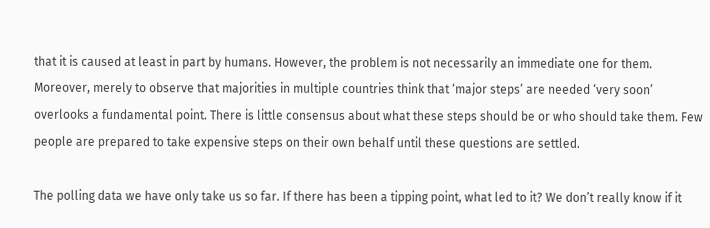that it is caused at least in part by humans. However, the problem is not necessarily an immediate one for them. Moreover, merely to observe that majorities in multiple countries think that ‘major steps’ are needed ‘very soon’ overlooks a fundamental point. There is little consensus about what these steps should be or who should take them. Few people are prepared to take expensive steps on their own behalf until these questions are settled.

The polling data we have only take us so far. If there has been a tipping point, what led to it? We don’t really know if it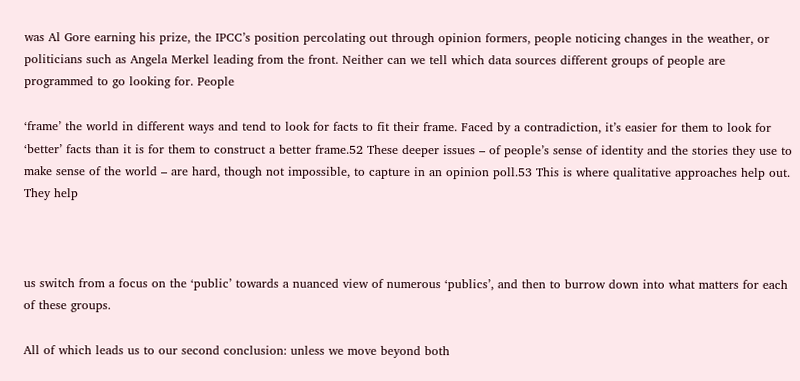was Al Gore earning his prize, the IPCC’s position percolating out through opinion formers, people noticing changes in the weather, or politicians such as Angela Merkel leading from the front. Neither can we tell which data sources different groups of people are programmed to go looking for. People

‘frame’ the world in different ways and tend to look for facts to fit their frame. Faced by a contradiction, it’s easier for them to look for ‘better’ facts than it is for them to construct a better frame.52 These deeper issues – of people’s sense of identity and the stories they use to make sense of the world – are hard, though not impossible, to capture in an opinion poll.53 This is where qualitative approaches help out. They help



us switch from a focus on the ‘public’ towards a nuanced view of numerous ‘publics’, and then to burrow down into what matters for each of these groups.

All of which leads us to our second conclusion: unless we move beyond both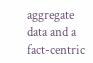aggregate data and a fact-centric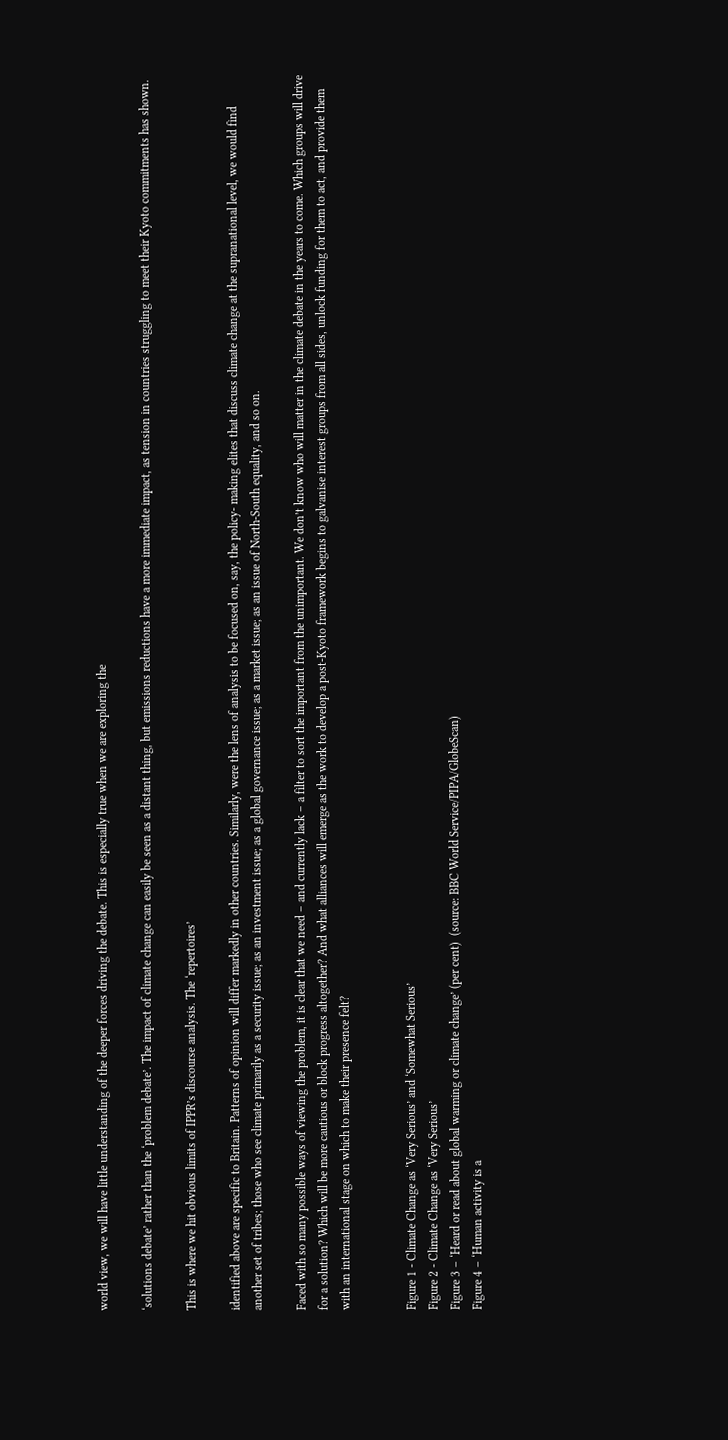world view, we will have little understanding of the deeper forces driving the debate. This is especially true when we are exploring the

‘solutions debate’ rather than the ‘problem debate’. The impact of climate change can easily be seen as a distant thing, but emissions reductions have a more immediate impact, as tension in countries struggling to meet their Kyoto commitments has shown.

This is where we hit obvious limits of IPPR’s discourse analysis. The ‘repertoires’

identified above are specific to Britain. Patterns of opinion will differ markedly in other countries. Similarly, were the lens of analysis to be focused on, say, the policy- making elites that discuss climate change at the supranational level, we would find another set of tribes; those who see climate primarily as a security issue; as an investment issue; as a global governance issue; as a market issue; as an issue of North-South equality, and so on.

Faced with so many possible ways of viewing the problem, it is clear that we need – and currently lack – a filter to sort the important from the unimportant. We don’t know who will matter in the climate debate in the years to come. Which groups will drive for a solution? Which will be more cautious or block progress altogether? And what alliances will emerge as the work to develop a post-Kyoto framework begins to galvanise interest groups from all sides, unlock funding for them to act, and provide them with an international stage on which to make their presence felt?


Figure 1 - Climate Change as ‘Very Serious’ and ‘Somewhat Serious’
Figure 2 - Climate Change as ‘Very Serious’
Figure 3 – ‘Heard or read about global warming or climate change’ (per cent)  (source: BBC World Service/PIPA/GlobeScan)
Figure 4 – ‘Human activity is a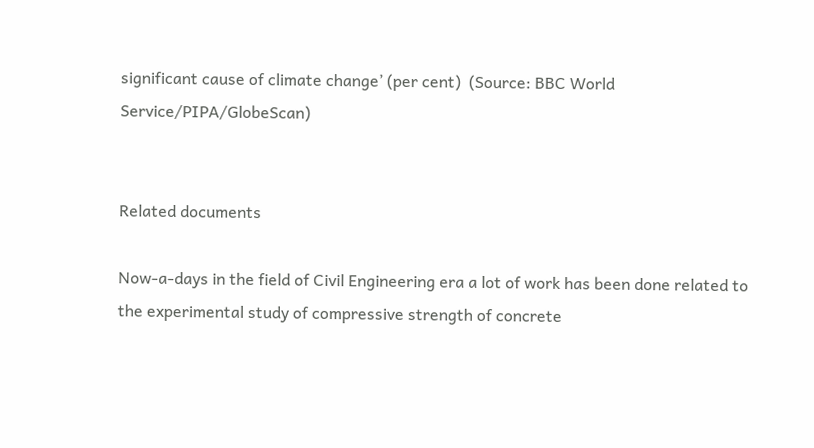significant cause of climate change’ (per cent)  (Source: BBC World Service/PIPA/GlobeScan)


Related documents

Now-a-days in the field of Civil Engineering era a lot of work has been done related to the experimental study of compressive strength of concrete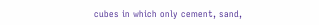cubes in which only cement, sand,